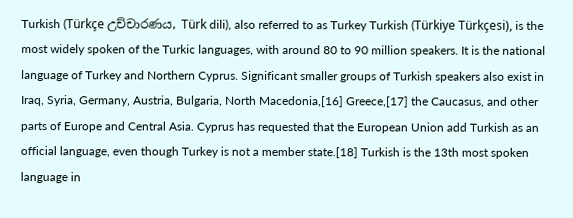Turkish (Türkçe උච්චාරණය, Türk dili), also referred to as Turkey Turkish (Türkiye Türkçesi), is the most widely spoken of the Turkic languages, with around 80 to 90 million speakers. It is the national language of Turkey and Northern Cyprus. Significant smaller groups of Turkish speakers also exist in Iraq, Syria, Germany, Austria, Bulgaria, North Macedonia,[16] Greece,[17] the Caucasus, and other parts of Europe and Central Asia. Cyprus has requested that the European Union add Turkish as an official language, even though Turkey is not a member state.[18] Turkish is the 13th most spoken language in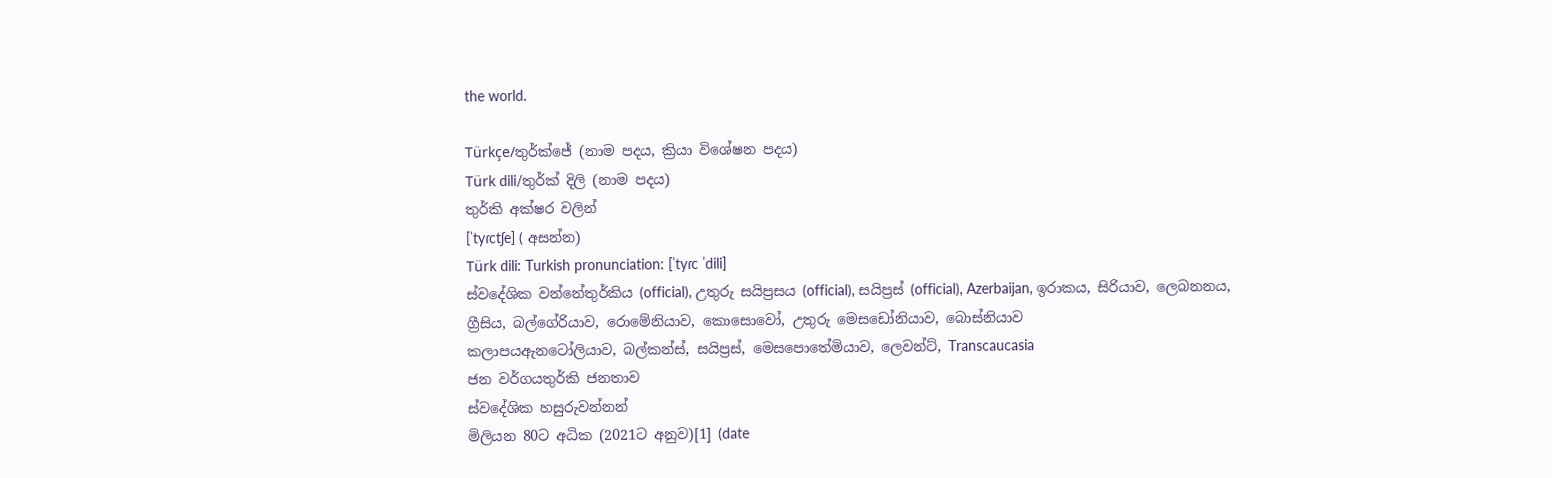the world.

Türkçe/තුර්ක්ජේ (නාම පදය, ක්‍රියා විශේෂන පදය)
Türk dili/තුර්ක් දිලි (නාම පදය)
තුර්කි අක්ෂර වලින්
[ˈtyɾctʃe] ( අසන්න)
Türk dili: Turkish pronunciation: [ˈtyɾc ˈdili]
ස්වදේශික වන්නේතුර්කිය (official), උතුරු සයිප්‍රසය (official), සයිප්‍රස් (official), Azerbaijan, ඉරාකය, සිරියාව, ලෙබනනය, ග්‍රීසිය, බල්ගේරියාව, රොමේනියාව, කොසොවෝ, උතුරු මෙසඩෝනියාව, බොස්නියාව
කලාපයඇනටෝලියාව, බල්කන්ස්, සයිප්‍රස්, මෙසපොතේමියාව, ලෙවන්ට්, Transcaucasia
ජන වර්ගයතුර්කි ජනතාව
ස්වදේශික හසුරුවන්නන්
මිලියන 80ට අධික (2021ට අනුව)[1] (date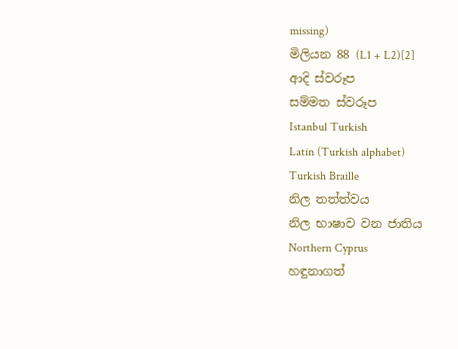missing)
මිලියන 88 (L1 + L2)[2]
ආදි ස්වරූප
සම්මත ස්වරූප
Istanbul Turkish
Latin (Turkish alphabet)
Turkish Braille
නිල තත්ත්වය
නිල භාෂාව වන ජාතිය
Northern Cyprus
හඳුනාගත්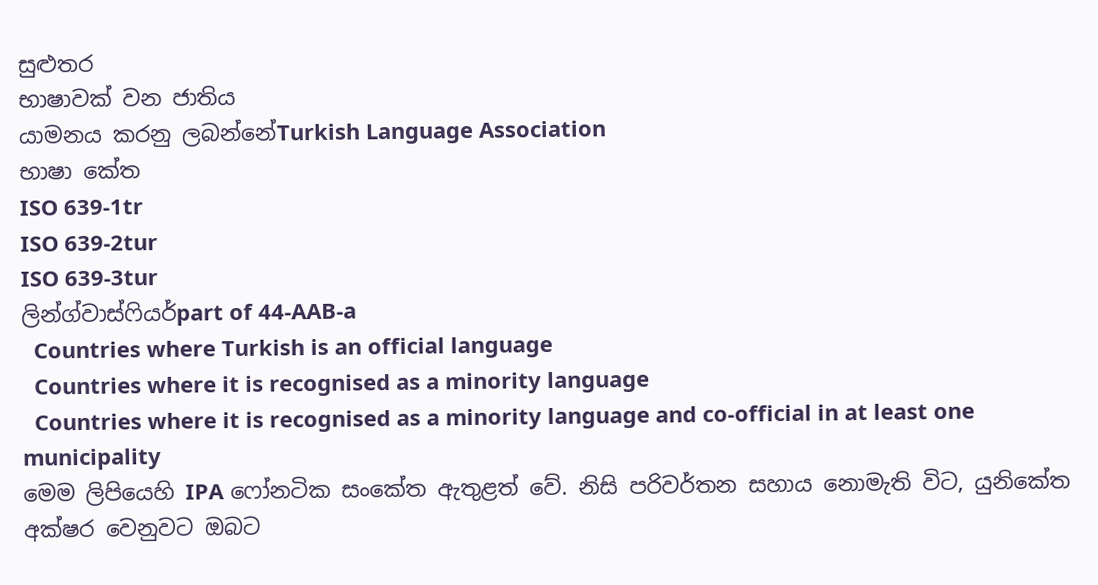සුළුතර
භාෂාවක් වන ජාතිය
යාමනය කරනු ලබන්නේTurkish Language Association
භාෂා කේත
ISO 639-1tr
ISO 639-2tur
ISO 639-3tur
ලින්ග්වාස්ෆියර්part of 44-AAB-a
  Countries where Turkish is an official language
  Countries where it is recognised as a minority language
  Countries where it is recognised as a minority language and co-official in at least one municipality
මෙම ලිපියෙහි IPA ෆෝනටික සංකේත ඇතුළත් වේ. නිසි පරිවර්තන සහාය නොමැති විට, යුනිකේත අක්ෂර වෙනුවට ඔබට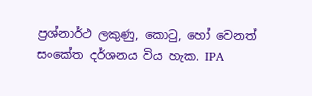ප්‍රශ්නාර්ථ ලකුණු, කොටු, හෝ වෙනත් සංකේත දර්ශනය විය හැක. IPA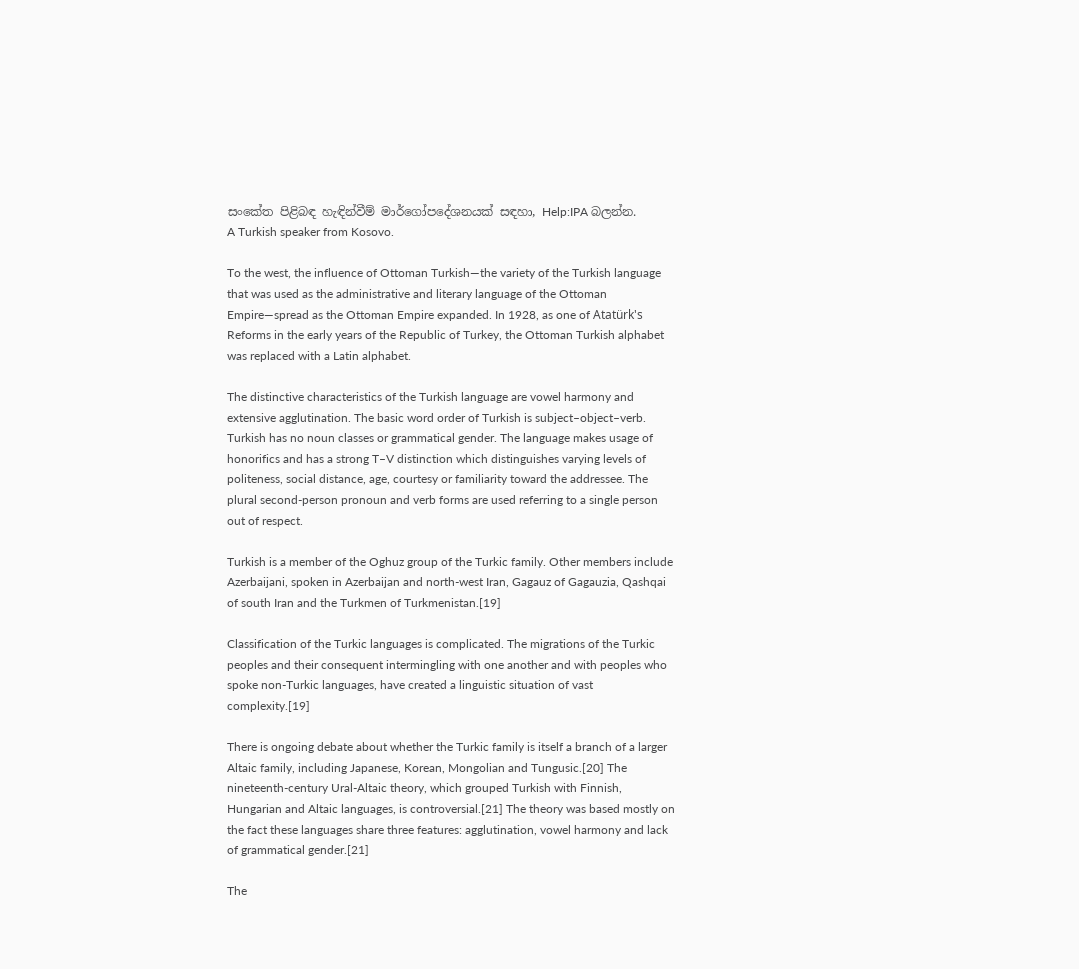සංකේත පිළිබඳ හැඳින්වීම් මාර්ගෝපදේශනයක් සඳහා, Help:IPA බලන්න.
A Turkish speaker from Kosovo.

To the west, the influence of Ottoman Turkish—the variety of the Turkish language that was used as the administrative and literary language of the Ottoman Empire—spread as the Ottoman Empire expanded. In 1928, as one of Atatürk's Reforms in the early years of the Republic of Turkey, the Ottoman Turkish alphabet was replaced with a Latin alphabet.

The distinctive characteristics of the Turkish language are vowel harmony and extensive agglutination. The basic word order of Turkish is subject–object–verb. Turkish has no noun classes or grammatical gender. The language makes usage of honorifics and has a strong T–V distinction which distinguishes varying levels of politeness, social distance, age, courtesy or familiarity toward the addressee. The plural second-person pronoun and verb forms are used referring to a single person out of respect.

Turkish is a member of the Oghuz group of the Turkic family. Other members include Azerbaijani, spoken in Azerbaijan and north-west Iran, Gagauz of Gagauzia, Qashqai of south Iran and the Turkmen of Turkmenistan.[19]

Classification of the Turkic languages is complicated. The migrations of the Turkic peoples and their consequent intermingling with one another and with peoples who spoke non-Turkic languages, have created a linguistic situation of vast complexity.[19]

There is ongoing debate about whether the Turkic family is itself a branch of a larger Altaic family, including Japanese, Korean, Mongolian and Tungusic.[20] The nineteenth-century Ural-Altaic theory, which grouped Turkish with Finnish, Hungarian and Altaic languages, is controversial.[21] The theory was based mostly on the fact these languages share three features: agglutination, vowel harmony and lack of grammatical gender.[21]

The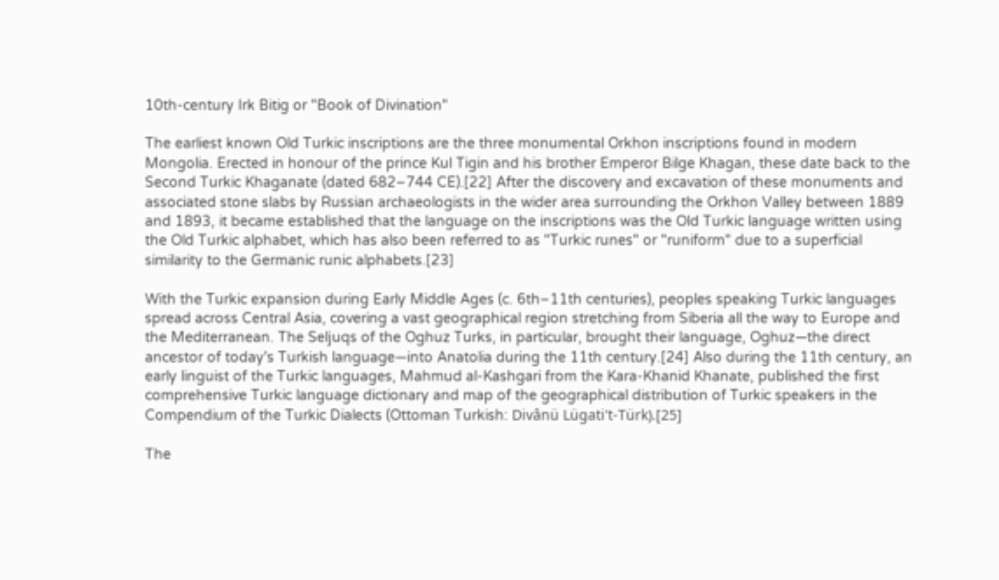10th-century Irk Bitig or "Book of Divination"

The earliest known Old Turkic inscriptions are the three monumental Orkhon inscriptions found in modern Mongolia. Erected in honour of the prince Kul Tigin and his brother Emperor Bilge Khagan, these date back to the Second Turkic Khaganate (dated 682–744 CE).[22] After the discovery and excavation of these monuments and associated stone slabs by Russian archaeologists in the wider area surrounding the Orkhon Valley between 1889 and 1893, it became established that the language on the inscriptions was the Old Turkic language written using the Old Turkic alphabet, which has also been referred to as "Turkic runes" or "runiform" due to a superficial similarity to the Germanic runic alphabets.[23]

With the Turkic expansion during Early Middle Ages (c. 6th–11th centuries), peoples speaking Turkic languages spread across Central Asia, covering a vast geographical region stretching from Siberia all the way to Europe and the Mediterranean. The Seljuqs of the Oghuz Turks, in particular, brought their language, Oghuz—the direct ancestor of today's Turkish language—into Anatolia during the 11th century.[24] Also during the 11th century, an early linguist of the Turkic languages, Mahmud al-Kashgari from the Kara-Khanid Khanate, published the first comprehensive Turkic language dictionary and map of the geographical distribution of Turkic speakers in the Compendium of the Turkic Dialects (Ottoman Turkish: Divânü Lügati't-Türk).[25]

The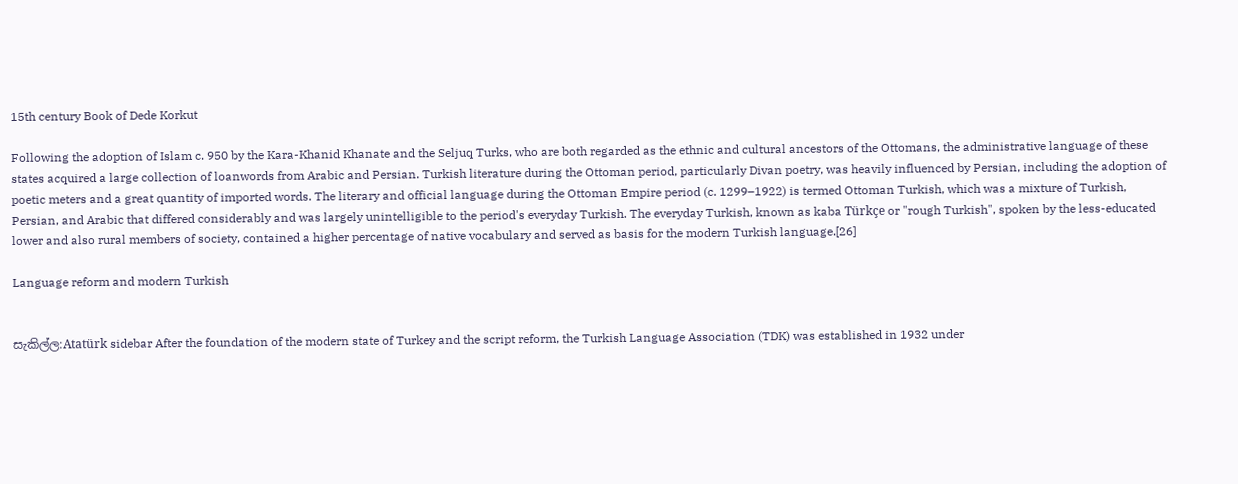15th century Book of Dede Korkut

Following the adoption of Islam c. 950 by the Kara-Khanid Khanate and the Seljuq Turks, who are both regarded as the ethnic and cultural ancestors of the Ottomans, the administrative language of these states acquired a large collection of loanwords from Arabic and Persian. Turkish literature during the Ottoman period, particularly Divan poetry, was heavily influenced by Persian, including the adoption of poetic meters and a great quantity of imported words. The literary and official language during the Ottoman Empire period (c. 1299–1922) is termed Ottoman Turkish, which was a mixture of Turkish, Persian, and Arabic that differed considerably and was largely unintelligible to the period's everyday Turkish. The everyday Turkish, known as kaba Türkçe or "rough Turkish", spoken by the less-educated lower and also rural members of society, contained a higher percentage of native vocabulary and served as basis for the modern Turkish language.[26]

Language reform and modern Turkish


සැකිල්ල:Atatürk sidebar After the foundation of the modern state of Turkey and the script reform, the Turkish Language Association (TDK) was established in 1932 under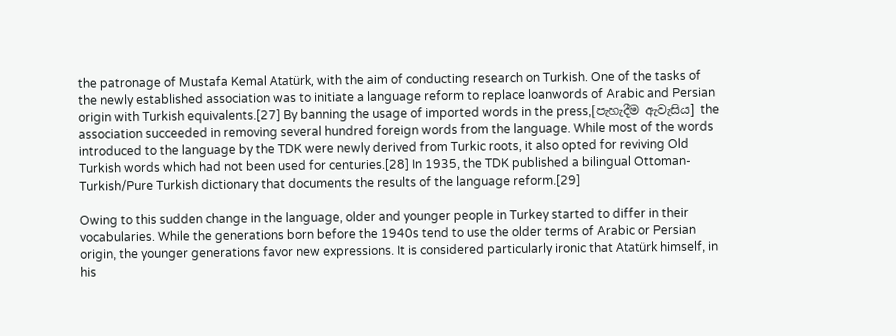the patronage of Mustafa Kemal Atatürk, with the aim of conducting research on Turkish. One of the tasks of the newly established association was to initiate a language reform to replace loanwords of Arabic and Persian origin with Turkish equivalents.[27] By banning the usage of imported words in the press,[පැහැදීම ඇවැසිය] the association succeeded in removing several hundred foreign words from the language. While most of the words introduced to the language by the TDK were newly derived from Turkic roots, it also opted for reviving Old Turkish words which had not been used for centuries.[28] In 1935, the TDK published a bilingual Ottoman-Turkish/Pure Turkish dictionary that documents the results of the language reform.[29]

Owing to this sudden change in the language, older and younger people in Turkey started to differ in their vocabularies. While the generations born before the 1940s tend to use the older terms of Arabic or Persian origin, the younger generations favor new expressions. It is considered particularly ironic that Atatürk himself, in his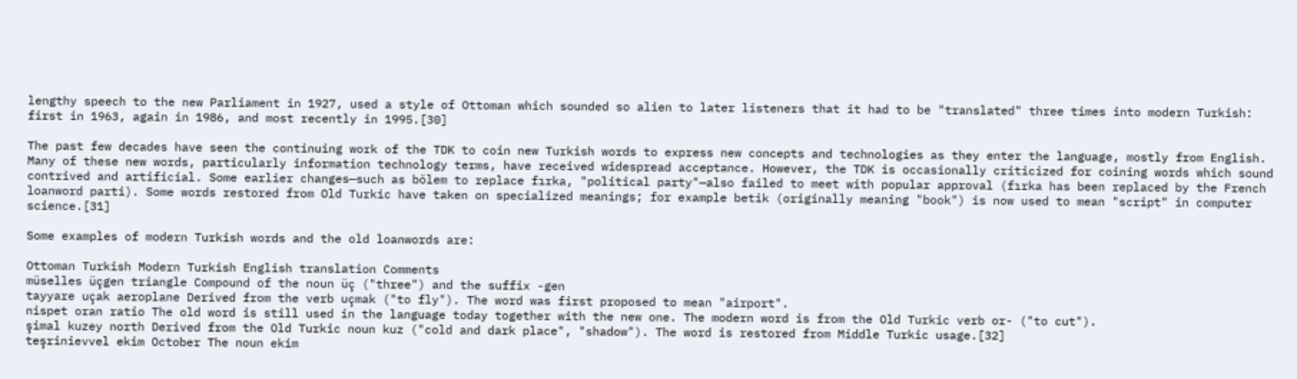lengthy speech to the new Parliament in 1927, used a style of Ottoman which sounded so alien to later listeners that it had to be "translated" three times into modern Turkish: first in 1963, again in 1986, and most recently in 1995.[30]

The past few decades have seen the continuing work of the TDK to coin new Turkish words to express new concepts and technologies as they enter the language, mostly from English. Many of these new words, particularly information technology terms, have received widespread acceptance. However, the TDK is occasionally criticized for coining words which sound contrived and artificial. Some earlier changes—such as bölem to replace fırka, "political party"—also failed to meet with popular approval (fırka has been replaced by the French loanword parti). Some words restored from Old Turkic have taken on specialized meanings; for example betik (originally meaning "book") is now used to mean "script" in computer science.[31]

Some examples of modern Turkish words and the old loanwords are:

Ottoman Turkish Modern Turkish English translation Comments
müselles üçgen triangle Compound of the noun üç ("three") and the suffix -gen
tayyare uçak aeroplane Derived from the verb uçmak ("to fly"). The word was first proposed to mean "airport".
nispet oran ratio The old word is still used in the language today together with the new one. The modern word is from the Old Turkic verb or- ("to cut").
şimal kuzey north Derived from the Old Turkic noun kuz ("cold and dark place", "shadow"). The word is restored from Middle Turkic usage.[32]
teşrinievvel ekim October The noun ekim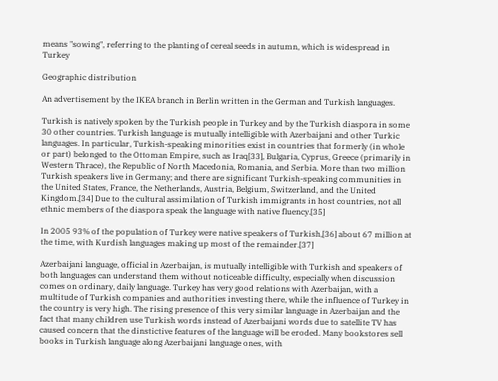means "sowing", referring to the planting of cereal seeds in autumn, which is widespread in Turkey

Geographic distribution

An advertisement by the IKEA branch in Berlin written in the German and Turkish languages.

Turkish is natively spoken by the Turkish people in Turkey and by the Turkish diaspora in some 30 other countries. Turkish language is mutually intelligible with Azerbaijani and other Turkic languages. In particular, Turkish-speaking minorities exist in countries that formerly (in whole or part) belonged to the Ottoman Empire, such as Iraq[33], Bulgaria, Cyprus, Greece (primarily in Western Thrace), the Republic of North Macedonia, Romania, and Serbia. More than two million Turkish speakers live in Germany; and there are significant Turkish-speaking communities in the United States, France, the Netherlands, Austria, Belgium, Switzerland, and the United Kingdom.[34] Due to the cultural assimilation of Turkish immigrants in host countries, not all ethnic members of the diaspora speak the language with native fluency.[35]

In 2005 93% of the population of Turkey were native speakers of Turkish,[36] about 67 million at the time, with Kurdish languages making up most of the remainder.[37]

Azerbaijani language, official in Azerbaijan, is mutually intelligible with Turkish and speakers of both languages can understand them without noticeable difficulty, especially when discussion comes on ordinary, daily language. Turkey has very good relations with Azerbaijan, with a multitude of Turkish companies and authorities investing there, while the influence of Turkey in the country is very high. The rising presence of this very similar language in Azerbaijan and the fact that many children use Turkish words instead of Azerbaijani words due to satellite TV has caused concern that the dinstictive features of the language will be eroded. Many bookstores sell books in Turkish language along Azerbaijani language ones, with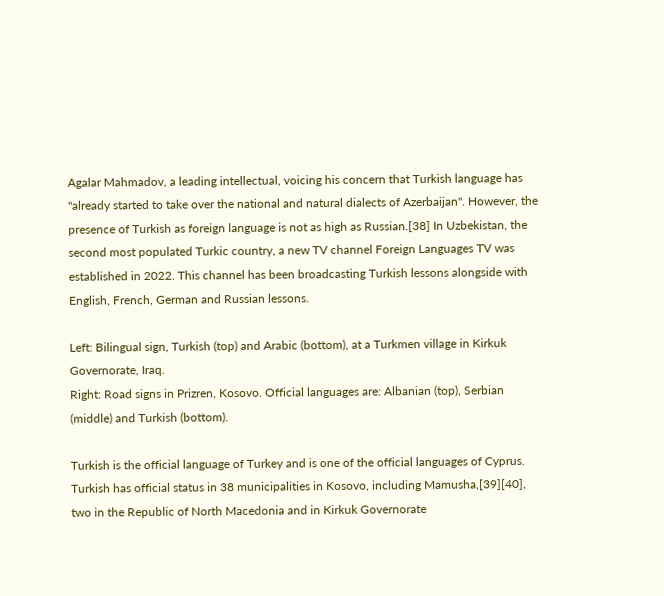Agalar Mahmadov, a leading intellectual, voicing his concern that Turkish language has "already started to take over the national and natural dialects of Azerbaijan". However, the presence of Turkish as foreign language is not as high as Russian.[38] In Uzbekistan, the second most populated Turkic country, a new TV channel Foreign Languages TV was established in 2022. This channel has been broadcasting Turkish lessons alongside with English, French, German and Russian lessons.

Left: Bilingual sign, Turkish (top) and Arabic (bottom), at a Turkmen village in Kirkuk Governorate, Iraq.
Right: Road signs in Prizren, Kosovo. Official languages are: Albanian (top), Serbian (middle) and Turkish (bottom).

Turkish is the official language of Turkey and is one of the official languages of Cyprus. Turkish has official status in 38 municipalities in Kosovo, including Mamusha,[39][40], two in the Republic of North Macedonia and in Kirkuk Governorate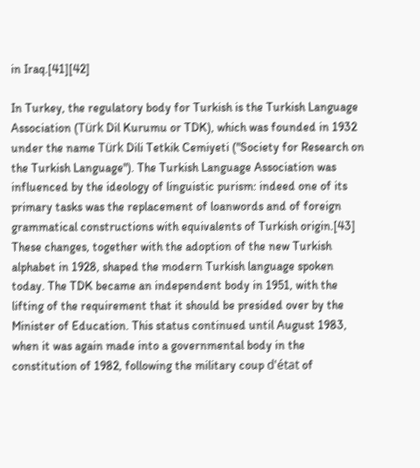in Iraq.[41][42]

In Turkey, the regulatory body for Turkish is the Turkish Language Association (Türk Dil Kurumu or TDK), which was founded in 1932 under the name Türk Dili Tetkik Cemiyeti ("Society for Research on the Turkish Language"). The Turkish Language Association was influenced by the ideology of linguistic purism: indeed one of its primary tasks was the replacement of loanwords and of foreign grammatical constructions with equivalents of Turkish origin.[43] These changes, together with the adoption of the new Turkish alphabet in 1928, shaped the modern Turkish language spoken today. The TDK became an independent body in 1951, with the lifting of the requirement that it should be presided over by the Minister of Education. This status continued until August 1983, when it was again made into a governmental body in the constitution of 1982, following the military coup d'état of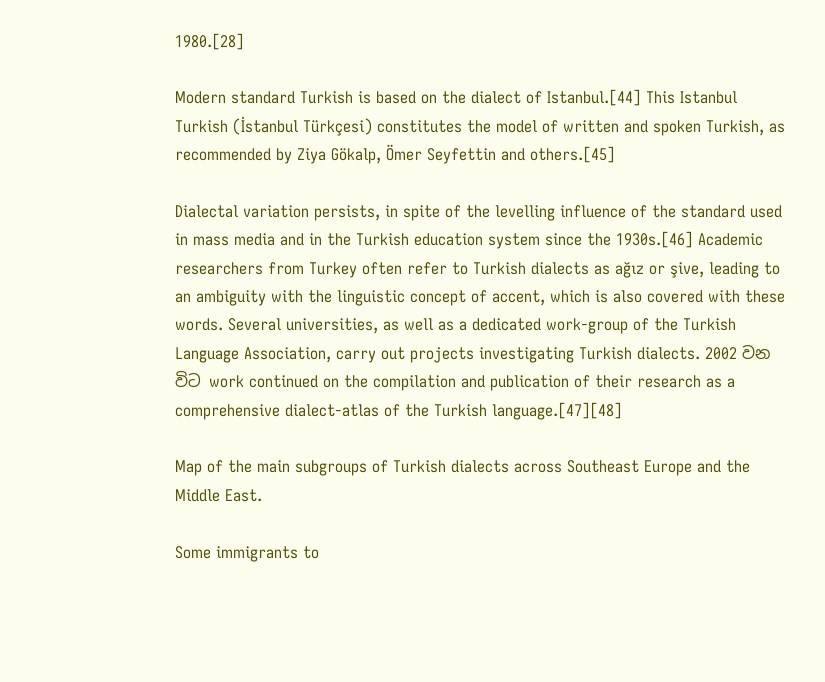1980.[28]

Modern standard Turkish is based on the dialect of Istanbul.[44] This Istanbul Turkish (İstanbul Türkçesi) constitutes the model of written and spoken Turkish, as recommended by Ziya Gökalp, Ömer Seyfettin and others.[45]

Dialectal variation persists, in spite of the levelling influence of the standard used in mass media and in the Turkish education system since the 1930s.[46] Academic researchers from Turkey often refer to Turkish dialects as ağız or şive, leading to an ambiguity with the linguistic concept of accent, which is also covered with these words. Several universities, as well as a dedicated work-group of the Turkish Language Association, carry out projects investigating Turkish dialects. 2002 වන විට work continued on the compilation and publication of their research as a comprehensive dialect-atlas of the Turkish language.[47][48]

Map of the main subgroups of Turkish dialects across Southeast Europe and the Middle East.

Some immigrants to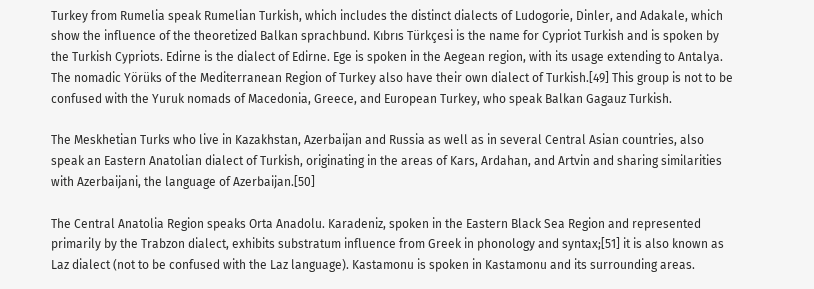Turkey from Rumelia speak Rumelian Turkish, which includes the distinct dialects of Ludogorie, Dinler, and Adakale, which show the influence of the theoretized Balkan sprachbund. Kıbrıs Türkçesi is the name for Cypriot Turkish and is spoken by the Turkish Cypriots. Edirne is the dialect of Edirne. Ege is spoken in the Aegean region, with its usage extending to Antalya. The nomadic Yörüks of the Mediterranean Region of Turkey also have their own dialect of Turkish.[49] This group is not to be confused with the Yuruk nomads of Macedonia, Greece, and European Turkey, who speak Balkan Gagauz Turkish.

The Meskhetian Turks who live in Kazakhstan, Azerbaijan and Russia as well as in several Central Asian countries, also speak an Eastern Anatolian dialect of Turkish, originating in the areas of Kars, Ardahan, and Artvin and sharing similarities with Azerbaijani, the language of Azerbaijan.[50]

The Central Anatolia Region speaks Orta Anadolu. Karadeniz, spoken in the Eastern Black Sea Region and represented primarily by the Trabzon dialect, exhibits substratum influence from Greek in phonology and syntax;[51] it is also known as Laz dialect (not to be confused with the Laz language). Kastamonu is spoken in Kastamonu and its surrounding areas.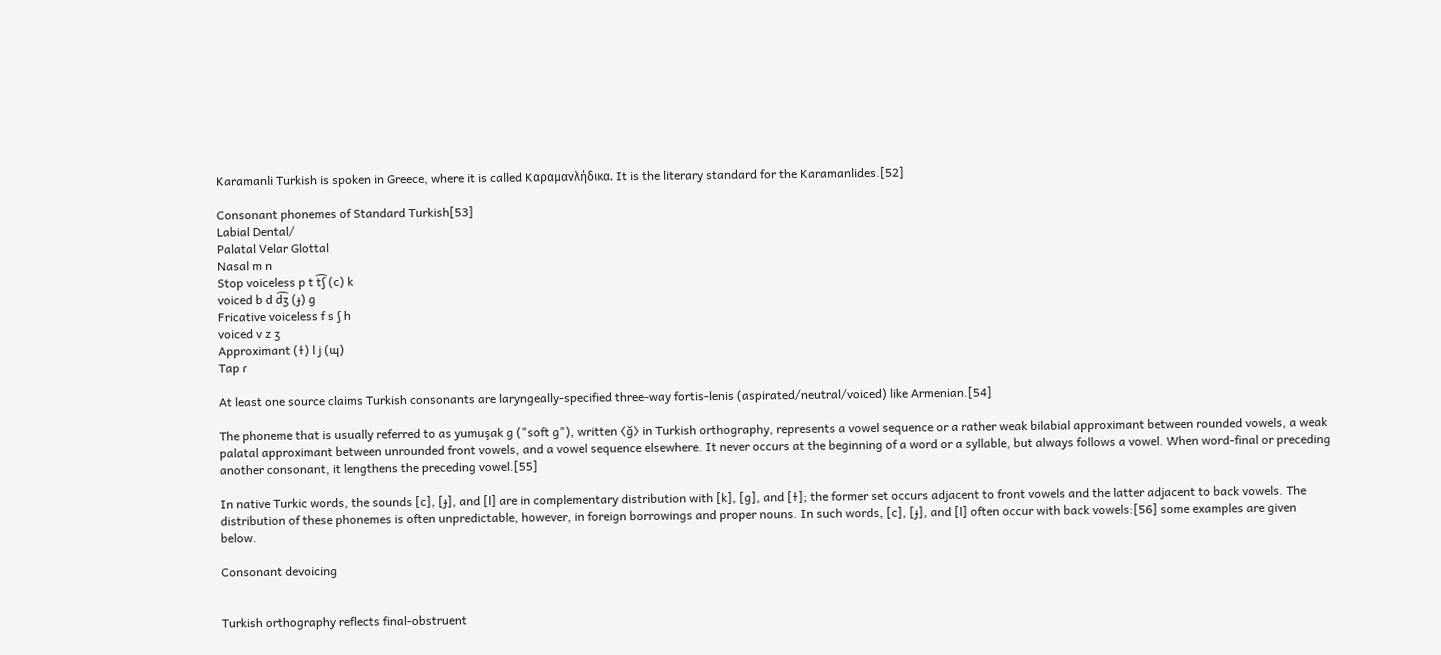Karamanli Turkish is spoken in Greece, where it is called Kαραμανλήδικα. It is the literary standard for the Karamanlides.[52]

Consonant phonemes of Standard Turkish[53]
Labial Dental/
Palatal Velar Glottal
Nasal m n
Stop voiceless p t t͡ʃ (c) k
voiced b d d͡ʒ (ɟ) ɡ
Fricative voiceless f s ʃ h
voiced v z ʒ
Approximant (ɫ) l j (ɰ)
Tap ɾ

At least one source claims Turkish consonants are laryngeally-specified three-way fortis-lenis (aspirated/neutral/voiced) like Armenian.[54]

The phoneme that is usually referred to as yumuşak g ("soft g"), written ⟨ğ⟩ in Turkish orthography, represents a vowel sequence or a rather weak bilabial approximant between rounded vowels, a weak palatal approximant between unrounded front vowels, and a vowel sequence elsewhere. It never occurs at the beginning of a word or a syllable, but always follows a vowel. When word-final or preceding another consonant, it lengthens the preceding vowel.[55]

In native Turkic words, the sounds [c], [ɟ], and [l] are in complementary distribution with [k], [ɡ], and [ɫ]; the former set occurs adjacent to front vowels and the latter adjacent to back vowels. The distribution of these phonemes is often unpredictable, however, in foreign borrowings and proper nouns. In such words, [c], [ɟ], and [l] often occur with back vowels:[56] some examples are given below.

Consonant devoicing


Turkish orthography reflects final-obstruent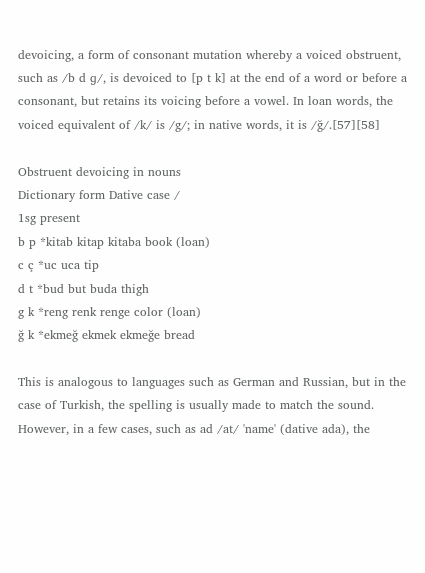devoicing, a form of consonant mutation whereby a voiced obstruent, such as /b d ɡ/, is devoiced to [p t k] at the end of a word or before a consonant, but retains its voicing before a vowel. In loan words, the voiced equivalent of /k/ is /g/; in native words, it is /ğ/.[57][58]

Obstruent devoicing in nouns
Dictionary form Dative case /
1sg present
b p *kitab kitap kitaba book (loan)
c ç *uc uca tip
d t *bud but buda thigh
g k *reng renk renge color (loan)
ğ k *ekmeğ ekmek ekmeğe bread

This is analogous to languages such as German and Russian, but in the case of Turkish, the spelling is usually made to match the sound. However, in a few cases, such as ad /at/ 'name' (dative ada), the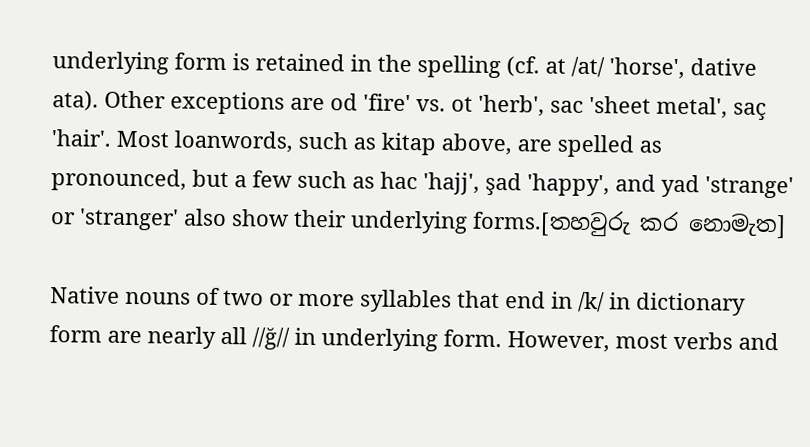underlying form is retained in the spelling (cf. at /at/ 'horse', dative ata). Other exceptions are od 'fire' vs. ot 'herb', sac 'sheet metal', saç 'hair'. Most loanwords, such as kitap above, are spelled as pronounced, but a few such as hac 'hajj', şad 'happy', and yad 'strange' or 'stranger' also show their underlying forms.[තහවුරු කර නොමැත]

Native nouns of two or more syllables that end in /k/ in dictionary form are nearly all //ğ// in underlying form. However, most verbs and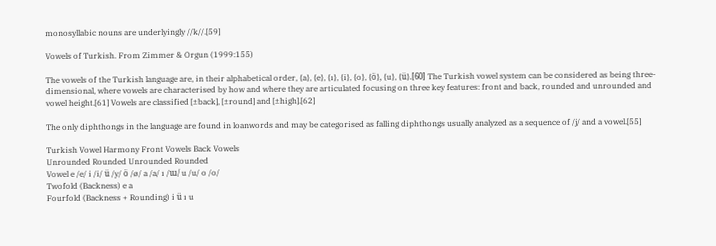monosyllabic nouns are underlyingly //k//.[59]

Vowels of Turkish. From Zimmer & Orgun (1999:155)

The vowels of the Turkish language are, in their alphabetical order, ⟨a⟩, ⟨e⟩, ⟨ı⟩, ⟨i⟩, ⟨o⟩, ⟨ö⟩, ⟨u⟩, ⟨ü⟩.[60] The Turkish vowel system can be considered as being three-dimensional, where vowels are characterised by how and where they are articulated focusing on three key features: front and back, rounded and unrounded and vowel height.[61] Vowels are classified [±back], [±round] and [±high].[62]

The only diphthongs in the language are found in loanwords and may be categorised as falling diphthongs usually analyzed as a sequence of /j/ and a vowel.[55]

Turkish Vowel Harmony Front Vowels Back Vowels
Unrounded Rounded Unrounded Rounded
Vowel e /e/ i /i/ ü /y/ ö /ø/ a /a/ ı /ɯ/ u /u/ o /o/
Twofold (Backness) e a
Fourfold (Backness + Rounding) i ü ı u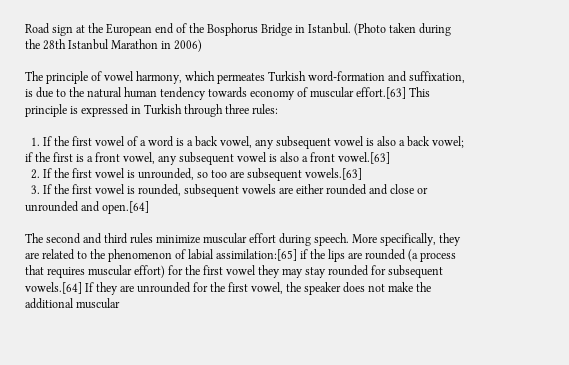Road sign at the European end of the Bosphorus Bridge in Istanbul. (Photo taken during the 28th Istanbul Marathon in 2006)

The principle of vowel harmony, which permeates Turkish word-formation and suffixation, is due to the natural human tendency towards economy of muscular effort.[63] This principle is expressed in Turkish through three rules:

  1. If the first vowel of a word is a back vowel, any subsequent vowel is also a back vowel; if the first is a front vowel, any subsequent vowel is also a front vowel.[63]
  2. If the first vowel is unrounded, so too are subsequent vowels.[63]
  3. If the first vowel is rounded, subsequent vowels are either rounded and close or unrounded and open.[64]

The second and third rules minimize muscular effort during speech. More specifically, they are related to the phenomenon of labial assimilation:[65] if the lips are rounded (a process that requires muscular effort) for the first vowel they may stay rounded for subsequent vowels.[64] If they are unrounded for the first vowel, the speaker does not make the additional muscular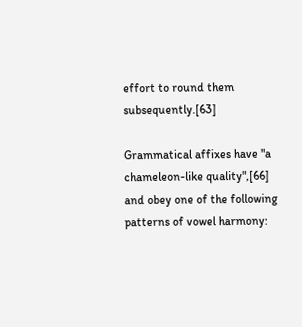effort to round them subsequently.[63]

Grammatical affixes have "a chameleon-like quality",[66] and obey one of the following patterns of vowel harmony: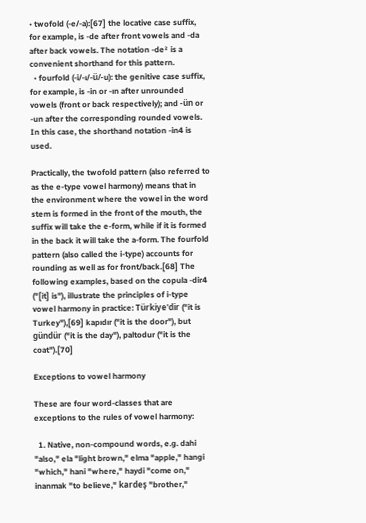• twofold (-e/-a):[67] the locative case suffix, for example, is -de after front vowels and -da after back vowels. The notation -de² is a convenient shorthand for this pattern.
  • fourfold (-i/-ı/-ü/-u): the genitive case suffix, for example, is -in or -ın after unrounded vowels (front or back respectively); and -ün or -un after the corresponding rounded vowels. In this case, the shorthand notation -in4 is used.

Practically, the twofold pattern (also referred to as the e-type vowel harmony) means that in the environment where the vowel in the word stem is formed in the front of the mouth, the suffix will take the e-form, while if it is formed in the back it will take the a-form. The fourfold pattern (also called the i-type) accounts for rounding as well as for front/back.[68] The following examples, based on the copula -dir4 ("[it] is"), illustrate the principles of i-type vowel harmony in practice: Türkiye'dir ("it is Turkey"),[69] kapıdır ("it is the door"), but gündür ("it is the day"), paltodur ("it is the coat").[70]

Exceptions to vowel harmony

These are four word-classes that are exceptions to the rules of vowel harmony:

  1. Native, non-compound words, e.g. dahi "also," ela "light brown," elma "apple," hangi "which," hani "where," haydi "come on," inanmak "to believe," kardeş "brother,"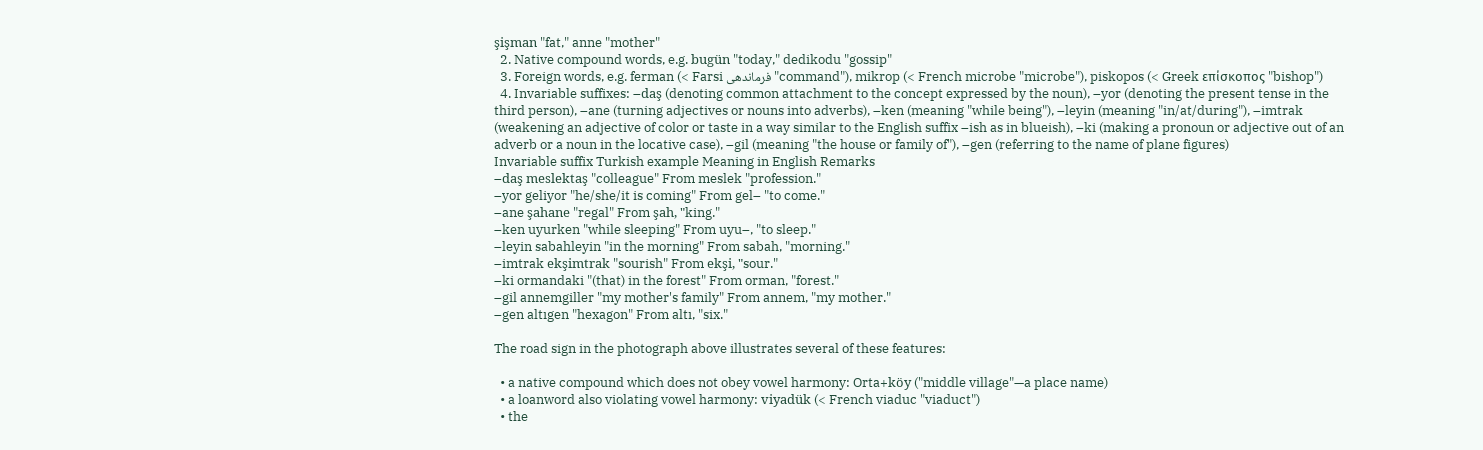şişman "fat," anne "mother"
  2. Native compound words, e.g. bugün "today," dedikodu "gossip"
  3. Foreign words, e.g. ferman (< Farsi فرماندهی "command"), mikrop (< French microbe "microbe"), piskopos (< Greek επίσκοπος "bishop")
  4. Invariable suffixes: –daş (denoting common attachment to the concept expressed by the noun), –yor (denoting the present tense in the third person), –ane (turning adjectives or nouns into adverbs), –ken (meaning "while being"), –leyin (meaning "in/at/during"), –imtrak (weakening an adjective of color or taste in a way similar to the English suffix –ish as in blueish), –ki (making a pronoun or adjective out of an adverb or a noun in the locative case), –gil (meaning "the house or family of"), –gen (referring to the name of plane figures)
Invariable suffix Turkish example Meaning in English Remarks
–daş meslektaş "colleague" From meslek "profession."
–yor geliyor "he/she/it is coming" From gel– "to come."
–ane şahane "regal" From şah, "king."
–ken uyurken "while sleeping" From uyu–, "to sleep."
–leyin sabahleyin "in the morning" From sabah, "morning."
–imtrak ekşimtrak "sourish" From ekşi, "sour."
–ki ormandaki "(that) in the forest" From orman, "forest."
–gil annemgiller "my mother's family" From annem, "my mother."
–gen altıgen "hexagon" From altı, "six."

The road sign in the photograph above illustrates several of these features:

  • a native compound which does not obey vowel harmony: Orta+köy ("middle village"—a place name)
  • a loanword also violating vowel harmony: viyadük (< French viaduc "viaduct")
  • the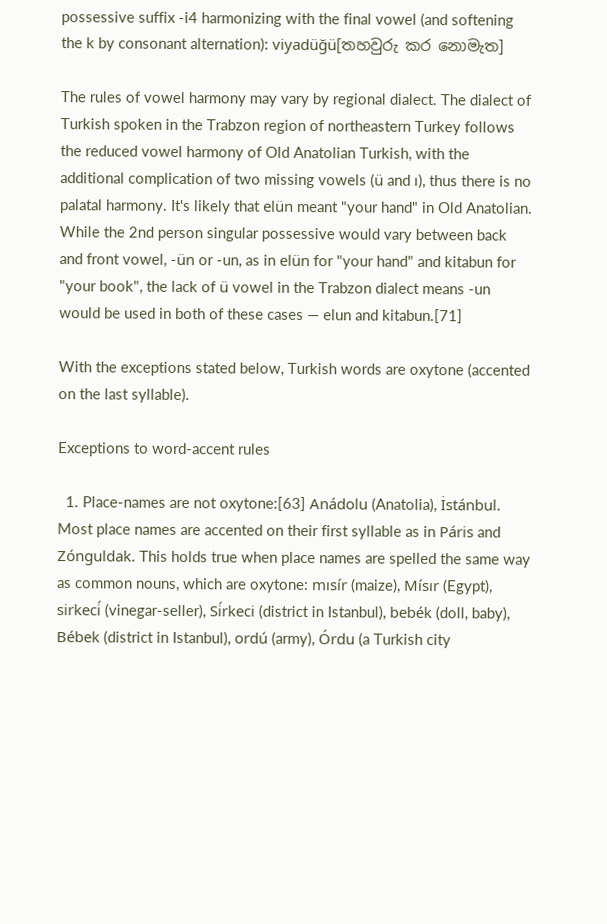possessive suffix -i4 harmonizing with the final vowel (and softening the k by consonant alternation): viyadüğü[තහවුරු කර නොමැත]

The rules of vowel harmony may vary by regional dialect. The dialect of Turkish spoken in the Trabzon region of northeastern Turkey follows the reduced vowel harmony of Old Anatolian Turkish, with the additional complication of two missing vowels (ü and ı), thus there is no palatal harmony. It's likely that elün meant "your hand" in Old Anatolian. While the 2nd person singular possessive would vary between back and front vowel, -ün or -un, as in elün for "your hand" and kitabun for "your book", the lack of ü vowel in the Trabzon dialect means -un would be used in both of these cases — elun and kitabun.[71]

With the exceptions stated below, Turkish words are oxytone (accented on the last syllable).

Exceptions to word-accent rules

  1. Place-names are not oxytone:[63] Anádolu (Anatolia), İstánbul. Most place names are accented on their first syllable as in Páris and Zónguldak. This holds true when place names are spelled the same way as common nouns, which are oxytone: mısír (maize), Mísır (Egypt), sirkecı̇́ (vinegar-seller), Sı̇́rkeci (district in Istanbul), bebék (doll, baby), Bébek (district in Istanbul), ordú (army), Órdu (a Turkish city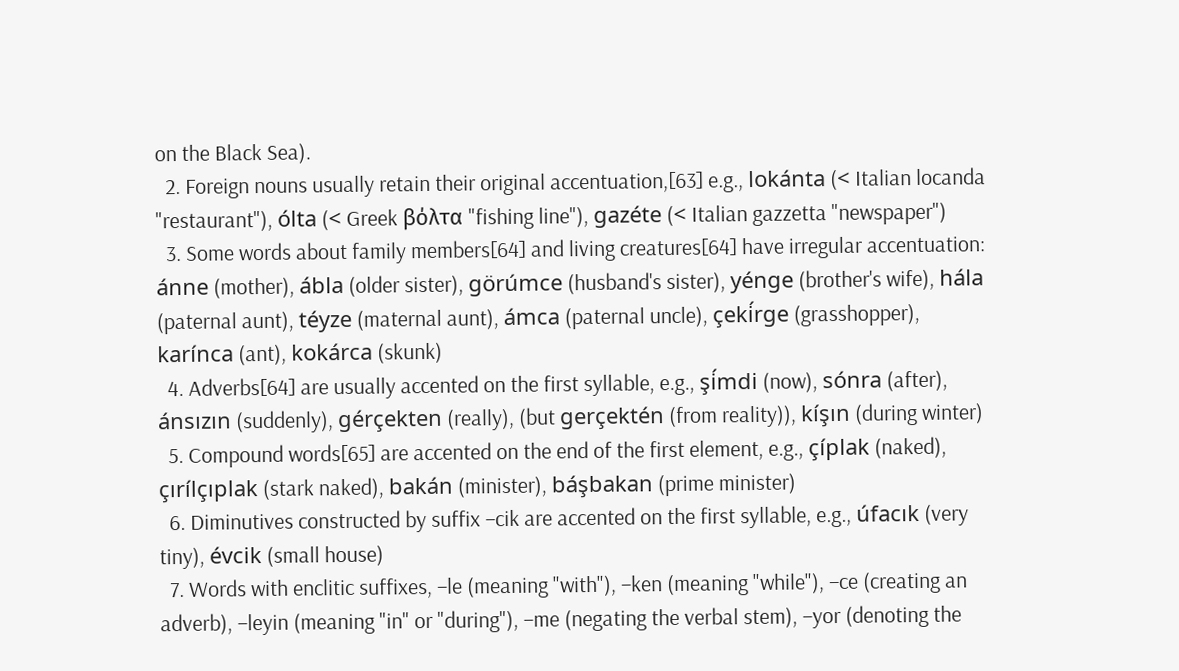on the Black Sea).
  2. Foreign nouns usually retain their original accentuation,[63] e.g., lokánta (< Italian locanda "restaurant"), ólta (< Greek βόλτα "fishing line"), gazéte (< Italian gazzetta "newspaper")
  3. Some words about family members[64] and living creatures[64] have irregular accentuation: ánne (mother), ábla (older sister), görúmce (husband's sister), yénge (brother's wife), hála (paternal aunt), téyze (maternal aunt), ámca (paternal uncle), çekı̇́rge (grasshopper), karínca (ant), kokárca (skunk)
  4. Adverbs[64] are usually accented on the first syllable, e.g., şı̇́mdi (now), sónra (after), ánsızın (suddenly), gérçekten (really), (but gerçektén (from reality)), kíşın (during winter)
  5. Compound words[65] are accented on the end of the first element, e.g., çíplak (naked), çırílçıplak (stark naked), bakán (minister), báşbakan (prime minister)
  6. Diminutives constructed by suffix –cik are accented on the first syllable, e.g., úfacık (very tiny), évcik (small house)
  7. Words with enclitic suffixes, –le (meaning "with"), –ken (meaning "while"), –ce (creating an adverb), –leyin (meaning "in" or "during"), –me (negating the verbal stem), –yor (denoting the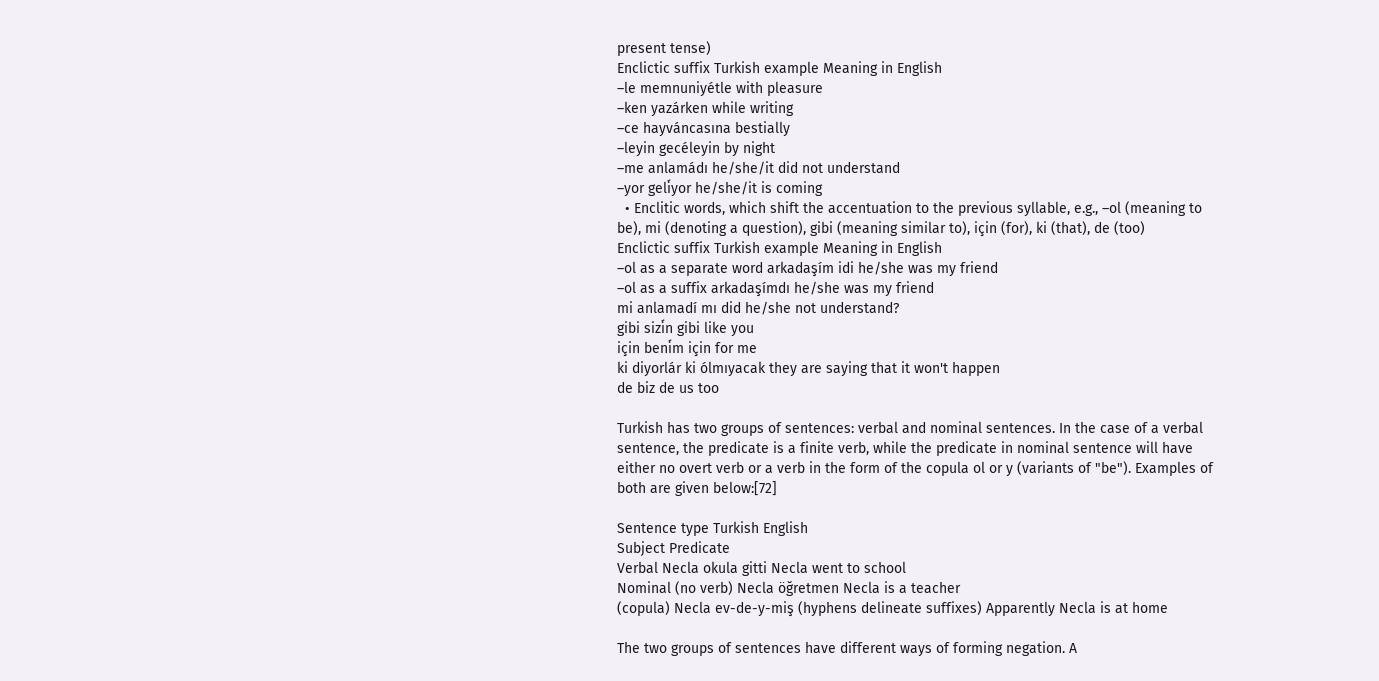present tense)
Enclictic suffix Turkish example Meaning in English
–le memnuniyétle with pleasure
–ken yazárken while writing
–ce hayváncasına bestially
–leyin gecéleyin by night
–me anlamádı he/she/it did not understand
–yor gelı̇́yor he/she/it is coming
  • Enclitic words, which shift the accentuation to the previous syllable, e.g., –ol (meaning to be), mi (denoting a question), gibi (meaning similar to), için (for), ki (that), de (too)
Enclictic suffix Turkish example Meaning in English
–ol as a separate word arkadaşím idi he/she was my friend
–ol as a suffix arkadaşímdı he/she was my friend
mi anlamadí mı did he/she not understand?
gibi sizı̇́n gibi like you
için benı̇́m için for me
ki diyorlár ki ólmıyacak they are saying that it won't happen
de biz de us too

Turkish has two groups of sentences: verbal and nominal sentences. In the case of a verbal sentence, the predicate is a finite verb, while the predicate in nominal sentence will have either no overt verb or a verb in the form of the copula ol or y (variants of "be"). Examples of both are given below:[72]

Sentence type Turkish English
Subject Predicate
Verbal Necla okula gitti Necla went to school
Nominal (no verb) Necla öğretmen Necla is a teacher
(copula) Necla ev-de-y-miş (hyphens delineate suffixes) Apparently Necla is at home

The two groups of sentences have different ways of forming negation. A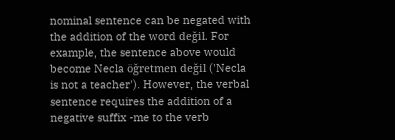nominal sentence can be negated with the addition of the word değil. For example, the sentence above would become Necla öğretmen değil ('Necla is not a teacher'). However, the verbal sentence requires the addition of a negative suffix -me to the verb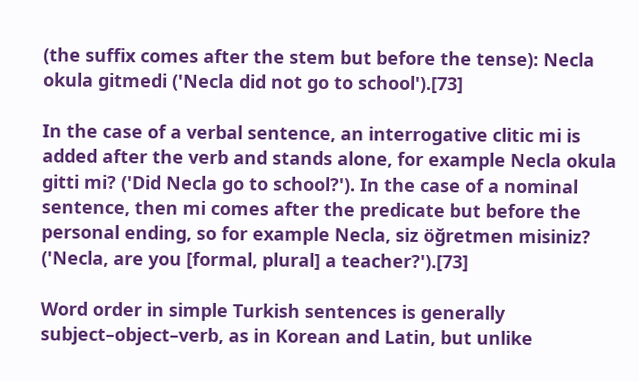(the suffix comes after the stem but before the tense): Necla okula gitmedi ('Necla did not go to school').[73]

In the case of a verbal sentence, an interrogative clitic mi is added after the verb and stands alone, for example Necla okula gitti mi? ('Did Necla go to school?'). In the case of a nominal sentence, then mi comes after the predicate but before the personal ending, so for example Necla, siz öğretmen misiniz? ('Necla, are you [formal, plural] a teacher?').[73]

Word order in simple Turkish sentences is generally subject–object–verb, as in Korean and Latin, but unlike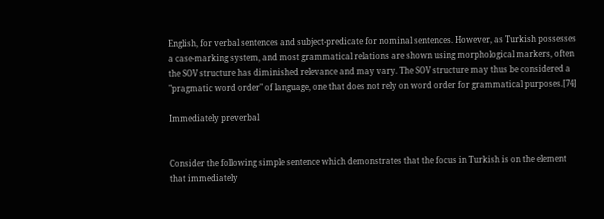English, for verbal sentences and subject-predicate for nominal sentences. However, as Turkish possesses a case-marking system, and most grammatical relations are shown using morphological markers, often the SOV structure has diminished relevance and may vary. The SOV structure may thus be considered a "pragmatic word order" of language, one that does not rely on word order for grammatical purposes.[74]

Immediately preverbal


Consider the following simple sentence which demonstrates that the focus in Turkish is on the element that immediately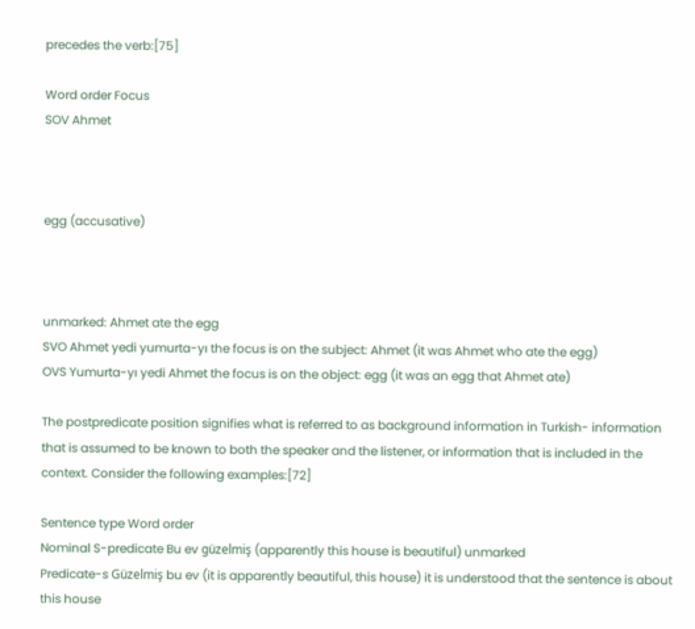precedes the verb:[75]

Word order Focus
SOV Ahmet



egg (accusative)



unmarked: Ahmet ate the egg
SVO Ahmet yedi yumurta-yı the focus is on the subject: Ahmet (it was Ahmet who ate the egg)
OVS Yumurta-yı yedi Ahmet the focus is on the object: egg (it was an egg that Ahmet ate)

The postpredicate position signifies what is referred to as background information in Turkish- information that is assumed to be known to both the speaker and the listener, or information that is included in the context. Consider the following examples:[72]

Sentence type Word order
Nominal S-predicate Bu ev güzelmiş (apparently this house is beautiful) unmarked
Predicate-s Güzelmiş bu ev (it is apparently beautiful, this house) it is understood that the sentence is about this house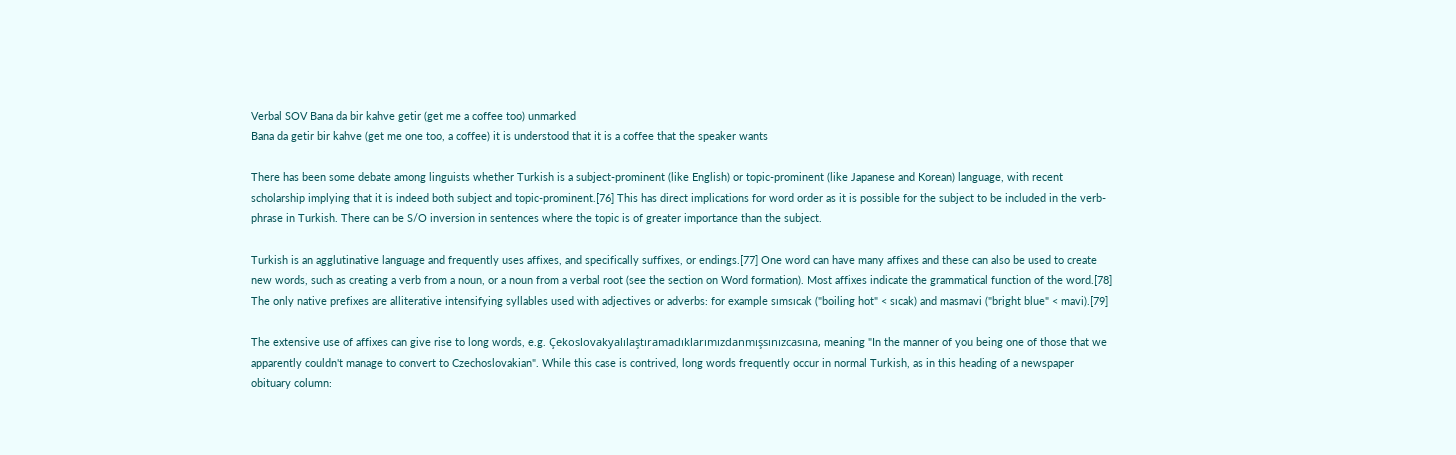Verbal SOV Bana da bir kahve getir (get me a coffee too) unmarked
Bana da getir bir kahve (get me one too, a coffee) it is understood that it is a coffee that the speaker wants

There has been some debate among linguists whether Turkish is a subject-prominent (like English) or topic-prominent (like Japanese and Korean) language, with recent scholarship implying that it is indeed both subject and topic-prominent.[76] This has direct implications for word order as it is possible for the subject to be included in the verb-phrase in Turkish. There can be S/O inversion in sentences where the topic is of greater importance than the subject.

Turkish is an agglutinative language and frequently uses affixes, and specifically suffixes, or endings.[77] One word can have many affixes and these can also be used to create new words, such as creating a verb from a noun, or a noun from a verbal root (see the section on Word formation). Most affixes indicate the grammatical function of the word.[78] The only native prefixes are alliterative intensifying syllables used with adjectives or adverbs: for example sımsıcak ("boiling hot" < sıcak) and masmavi ("bright blue" < mavi).[79]

The extensive use of affixes can give rise to long words, e.g. Çekoslovakyalılaştıramadıklarımızdanmışsınızcasına, meaning "In the manner of you being one of those that we apparently couldn't manage to convert to Czechoslovakian". While this case is contrived, long words frequently occur in normal Turkish, as in this heading of a newspaper obituary column: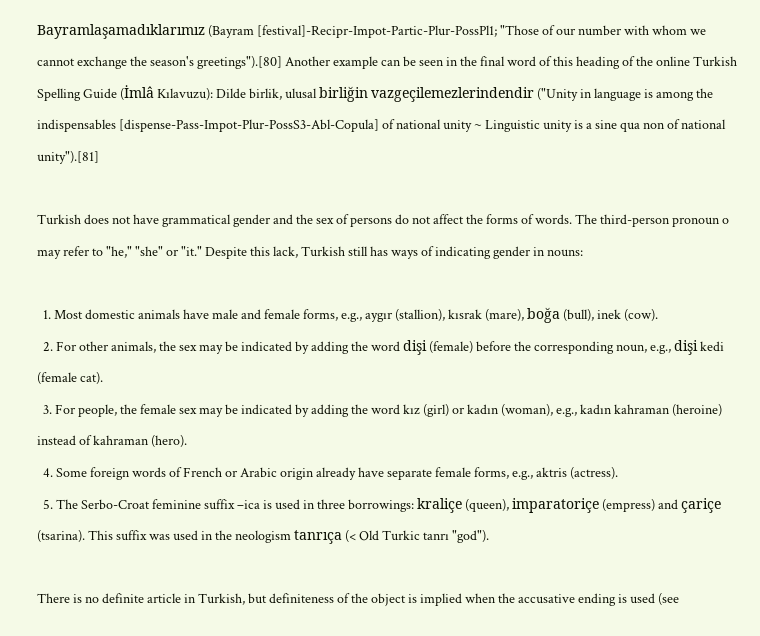Bayramlaşamadıklarımız (Bayram [festival]-Recipr-Impot-Partic-Plur-PossPl1; "Those of our number with whom we cannot exchange the season's greetings").[80] Another example can be seen in the final word of this heading of the online Turkish Spelling Guide (İmlâ Kılavuzu): Dilde birlik, ulusal birliğin vazgeçilemezlerindendir ("Unity in language is among the indispensables [dispense-Pass-Impot-Plur-PossS3-Abl-Copula] of national unity ~ Linguistic unity is a sine qua non of national unity").[81]

Turkish does not have grammatical gender and the sex of persons do not affect the forms of words. The third-person pronoun o may refer to "he," "she" or "it." Despite this lack, Turkish still has ways of indicating gender in nouns:

  1. Most domestic animals have male and female forms, e.g., aygır (stallion), kısrak (mare), boğa (bull), inek (cow).
  2. For other animals, the sex may be indicated by adding the word dişi (female) before the corresponding noun, e.g., dişi kedi (female cat).
  3. For people, the female sex may be indicated by adding the word kız (girl) or kadın (woman), e.g., kadın kahraman (heroine) instead of kahraman (hero).
  4. Some foreign words of French or Arabic origin already have separate female forms, e.g., aktris (actress).
  5. The Serbo-Croat feminine suffix –ica is used in three borrowings: kraliçe (queen), imparatoriçe (empress) and çariçe (tsarina). This suffix was used in the neologism tanrıça (< Old Turkic tanrı "god").

There is no definite article in Turkish, but definiteness of the object is implied when the accusative ending is used (see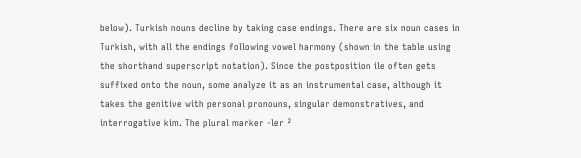below). Turkish nouns decline by taking case endings. There are six noun cases in Turkish, with all the endings following vowel harmony (shown in the table using the shorthand superscript notation). Since the postposition ile often gets suffixed onto the noun, some analyze it as an instrumental case, although it takes the genitive with personal pronouns, singular demonstratives, and interrogative kim. The plural marker -ler ²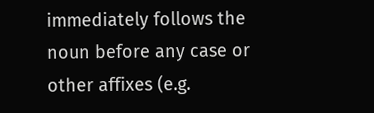immediately follows the noun before any case or other affixes (e.g.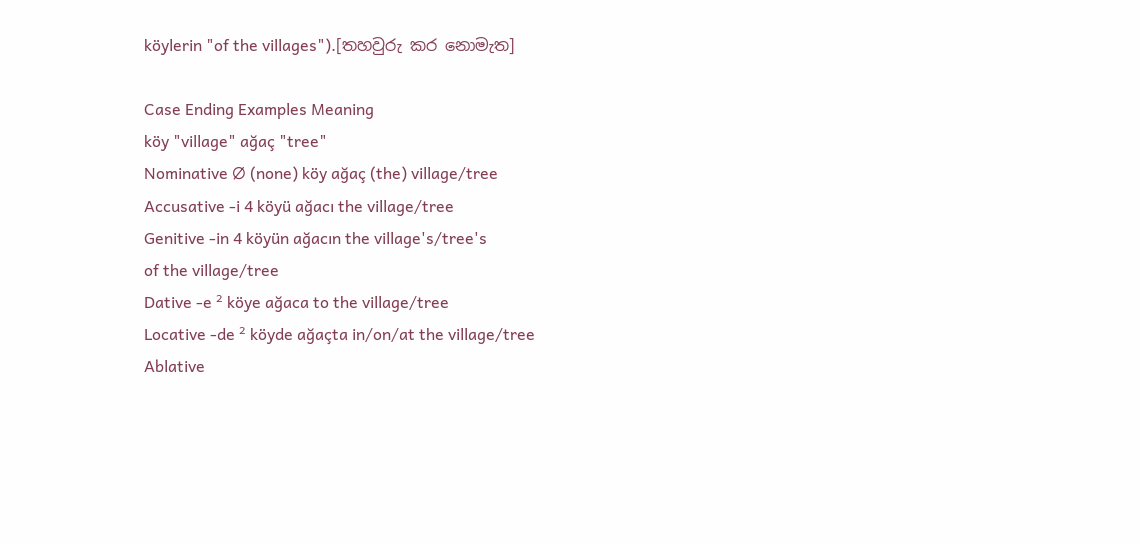köylerin "of the villages").[තහවුරු කර නොමැත]

Case Ending Examples Meaning
köy "village" ağaç "tree"
Nominative ∅ (none) köy ağaç (the) village/tree
Accusative -i 4 köyü ağacı the village/tree
Genitive -in 4 köyün ağacın the village's/tree's
of the village/tree
Dative -e ² köye ağaca to the village/tree
Locative -de ² köyde ağaçta in/on/at the village/tree
Ablative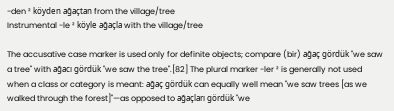-den ² köyden ağaçtan from the village/tree
Instrumental -le ² köyle ağaçla with the village/tree

The accusative case marker is used only for definite objects; compare (bir) ağaç gördük "we saw a tree" with ağacı gördük "we saw the tree".[82] The plural marker -ler ² is generally not used when a class or category is meant: ağaç gördük can equally well mean "we saw trees [as we walked through the forest]"—as opposed to ağaçları gördük "we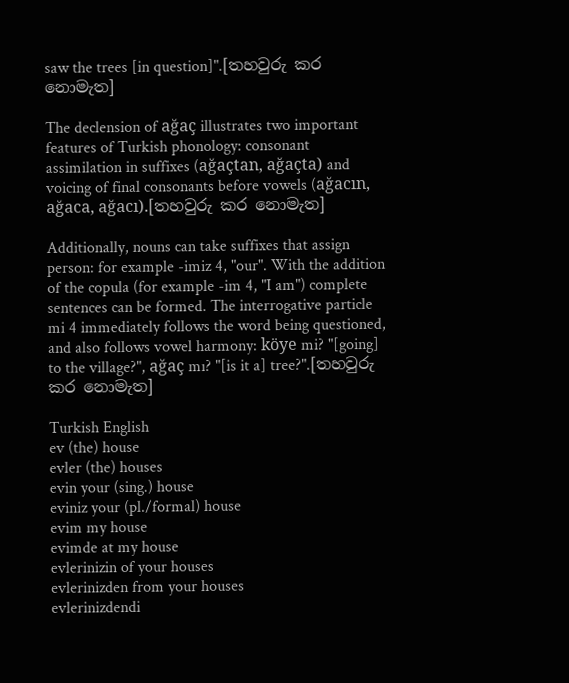saw the trees [in question]".[තහවුරු කර නොමැත]

The declension of ağaç illustrates two important features of Turkish phonology: consonant assimilation in suffixes (ağaçtan, ağaçta) and voicing of final consonants before vowels (ağacın, ağaca, ağacı).[තහවුරු කර නොමැත]

Additionally, nouns can take suffixes that assign person: for example -imiz 4, "our". With the addition of the copula (for example -im 4, "I am") complete sentences can be formed. The interrogative particle mi 4 immediately follows the word being questioned, and also follows vowel harmony: köye mi? "[going] to the village?", ağaç mı? "[is it a] tree?".[තහවුරු කර නොමැත]

Turkish English
ev (the) house
evler (the) houses
evin your (sing.) house
eviniz your (pl./formal) house
evim my house
evimde at my house
evlerinizin of your houses
evlerinizden from your houses
evlerinizdendi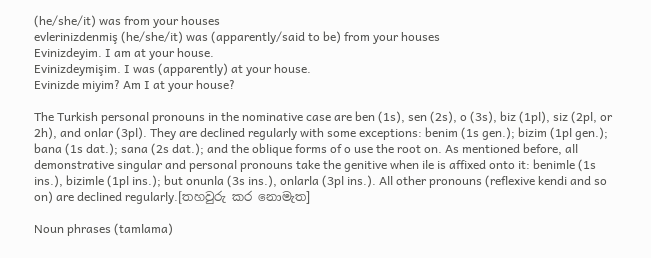(he/she/it) was from your houses
evlerinizdenmiş (he/she/it) was (apparently/said to be) from your houses
Evinizdeyim. I am at your house.
Evinizdeymişim. I was (apparently) at your house.
Evinizde miyim? Am I at your house?

The Turkish personal pronouns in the nominative case are ben (1s), sen (2s), o (3s), biz (1pl), siz (2pl, or 2h), and onlar (3pl). They are declined regularly with some exceptions: benim (1s gen.); bizim (1pl gen.); bana (1s dat.); sana (2s dat.); and the oblique forms of o use the root on. As mentioned before, all demonstrative singular and personal pronouns take the genitive when ile is affixed onto it: benimle (1s ins.), bizimle (1pl ins.); but onunla (3s ins.), onlarla (3pl ins.). All other pronouns (reflexive kendi and so on) are declined regularly.[තහවුරු කර නොමැත]

Noun phrases (tamlama)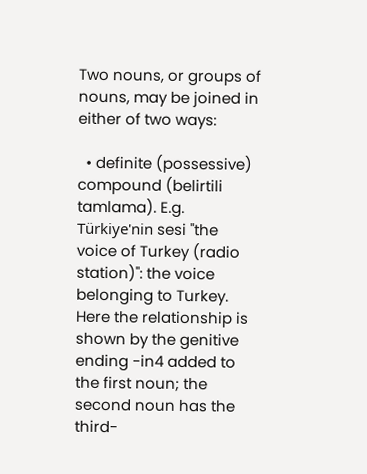Two nouns, or groups of nouns, may be joined in either of two ways:

  • definite (possessive) compound (belirtili tamlama). E.g. Türkiye'nin sesi "the voice of Turkey (radio station)": the voice belonging to Turkey. Here the relationship is shown by the genitive ending -in4 added to the first noun; the second noun has the third-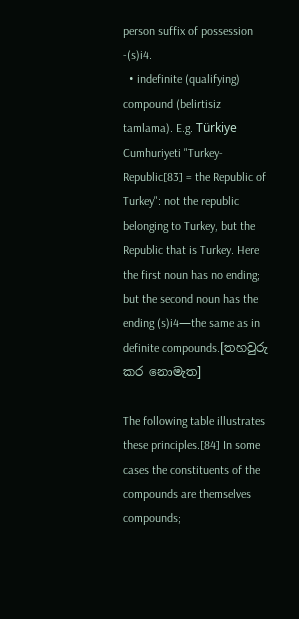person suffix of possession -(s)i4.
  • indefinite (qualifying) compound (belirtisiz tamlama). E.g. Türkiye Cumhuriyeti "Turkey-Republic[83] = the Republic of Turkey": not the republic belonging to Turkey, but the Republic that is Turkey. Here the first noun has no ending; but the second noun has the ending (s)i4—the same as in definite compounds.[තහවුරු කර නොමැත]

The following table illustrates these principles.[84] In some cases the constituents of the compounds are themselves compounds;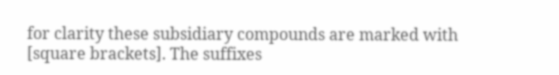for clarity these subsidiary compounds are marked with [square brackets]. The suffixes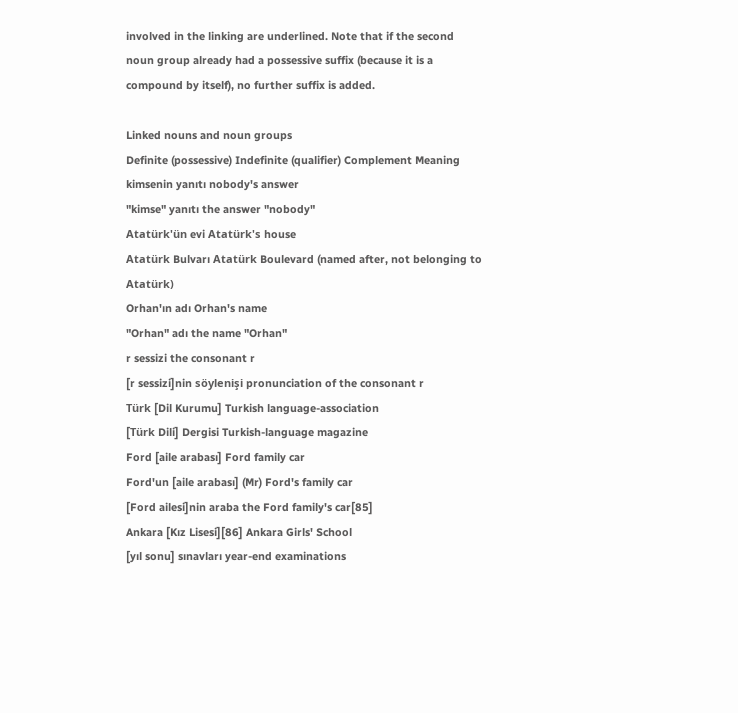involved in the linking are underlined. Note that if the second noun group already had a possessive suffix (because it is a compound by itself), no further suffix is added.

Linked nouns and noun groups
Definite (possessive) Indefinite (qualifier) Complement Meaning
kimsenin yanıtı nobody's answer
"kimse" yanıtı the answer "nobody"
Atatürk'ün evi Atatürk's house
Atatürk Bulvarı Atatürk Boulevard (named after, not belonging to Atatürk)
Orhan'ın adı Orhan's name
"Orhan" adı the name "Orhan"
r sessizi the consonant r
[r sessizi]nin söylenişi pronunciation of the consonant r
Türk [Dil Kurumu] Turkish language-association
[Türk Dili] Dergisi Turkish-language magazine
Ford [aile arabası] Ford family car
Ford'un [aile arabası] (Mr) Ford's family car
[Ford ailesi]nin araba the Ford family's car[85]
Ankara [Kız Lisesi][86] Ankara Girls' School
[yıl sonu] sınavları year-end examinations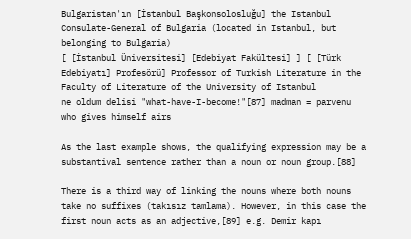Bulgaristan'ın [İstanbul Başkonsolosluğu] the Istanbul Consulate-General of Bulgaria (located in Istanbul, but belonging to Bulgaria)
[ [İstanbul Üniversitesi] [Edebiyat Fakültesi] ] [ [Türk Edebiyatı] Profesörü] Professor of Turkish Literature in the Faculty of Literature of the University of Istanbul
ne oldum delisi "what-have-I-become!"[87] madman = parvenu who gives himself airs

As the last example shows, the qualifying expression may be a substantival sentence rather than a noun or noun group.[88]

There is a third way of linking the nouns where both nouns take no suffixes (takısız tamlama). However, in this case the first noun acts as an adjective,[89] e.g. Demir kapı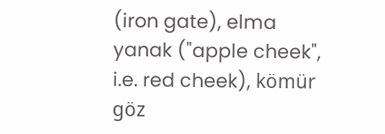(iron gate), elma yanak ("apple cheek", i.e. red cheek), kömür göz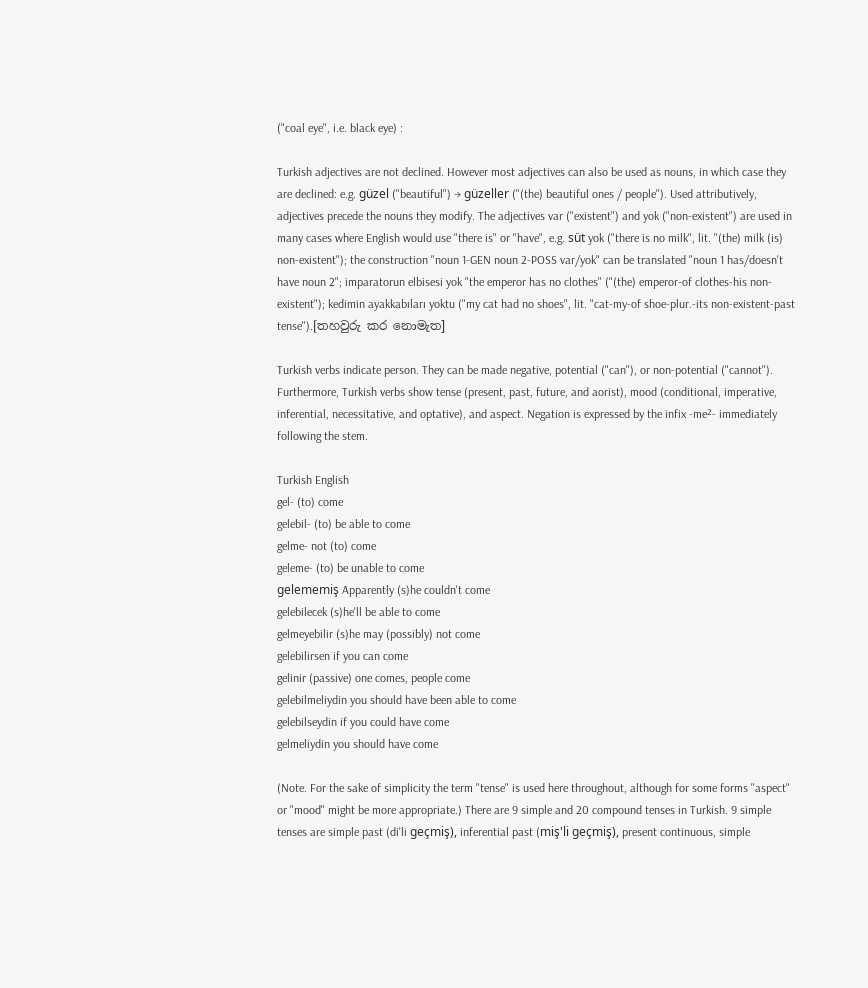("coal eye", i.e. black eye) :

Turkish adjectives are not declined. However most adjectives can also be used as nouns, in which case they are declined: e.g. güzel ("beautiful") → güzeller ("(the) beautiful ones / people"). Used attributively, adjectives precede the nouns they modify. The adjectives var ("existent") and yok ("non-existent") are used in many cases where English would use "there is" or "have", e.g. süt yok ("there is no milk", lit. "(the) milk (is) non-existent"); the construction "noun 1-GEN noun 2-POSS var/yok" can be translated "noun 1 has/doesn't have noun 2"; imparatorun elbisesi yok "the emperor has no clothes" ("(the) emperor-of clothes-his non-existent"); kedimin ayakkabıları yoktu ("my cat had no shoes", lit. "cat-my-of shoe-plur.-its non-existent-past tense").[තහවුරු කර නොමැත]

Turkish verbs indicate person. They can be made negative, potential ("can"), or non-potential ("cannot"). Furthermore, Turkish verbs show tense (present, past, future, and aorist), mood (conditional, imperative, inferential, necessitative, and optative), and aspect. Negation is expressed by the infix -me²- immediately following the stem.

Turkish English
gel- (to) come
gelebil- (to) be able to come
gelme- not (to) come
geleme- (to) be unable to come
gelememiş Apparently (s)he couldn't come
gelebilecek (s)he'll be able to come
gelmeyebilir (s)he may (possibly) not come
gelebilirsen if you can come
gelinir (passive) one comes, people come
gelebilmeliydin you should have been able to come
gelebilseydin if you could have come
gelmeliydin you should have come

(Note. For the sake of simplicity the term "tense" is used here throughout, although for some forms "aspect" or "mood" might be more appropriate.) There are 9 simple and 20 compound tenses in Turkish. 9 simple tenses are simple past (di'li geçmiş), inferential past (miş'li geçmiş), present continuous, simple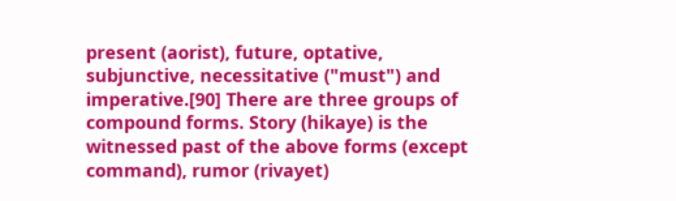present (aorist), future, optative, subjunctive, necessitative ("must") and imperative.[90] There are three groups of compound forms. Story (hikaye) is the witnessed past of the above forms (except command), rumor (rivayet)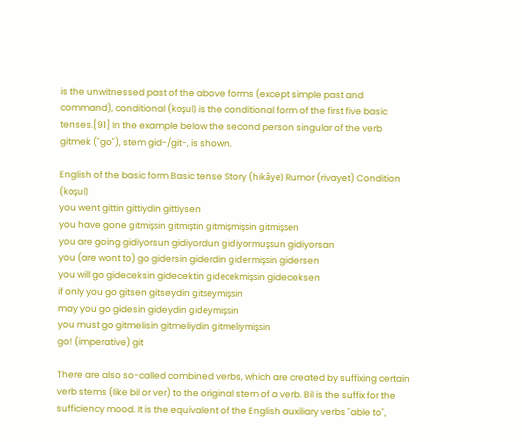is the unwitnessed past of the above forms (except simple past and command), conditional (koşul) is the conditional form of the first five basic tenses.[91] In the example below the second person singular of the verb gitmek ("go"), stem gid-/git-, is shown.

English of the basic form Basic tense Story (hikâye) Rumor (rivayet) Condition (koşul)
you went gittin gittiydin gittiysen
you have gone gitmişsin gitmiştin gitmişmişsin gitmişsen
you are going gidiyorsun gidiyordun gidiyormuşsun gidiyorsan
you (are wont to) go gidersin giderdin gidermişsin gidersen
you will go gideceksin gidecektin gidecekmişsin gideceksen
if only you go gitsen gitseydin gitseymişsin
may you go gidesin gideydin gideymişsin
you must go gitmelisin gitmeliydin gitmeliymişsin
go! (imperative) git

There are also so-called combined verbs, which are created by suffixing certain verb stems (like bil or ver) to the original stem of a verb. Bil is the suffix for the sufficiency mood. It is the equivalent of the English auxiliary verbs "able to",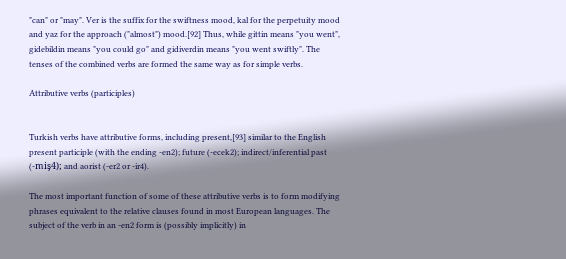"can" or "may". Ver is the suffix for the swiftness mood, kal for the perpetuity mood and yaz for the approach ("almost") mood.[92] Thus, while gittin means "you went", gidebildin means "you could go" and gidiverdin means "you went swiftly". The tenses of the combined verbs are formed the same way as for simple verbs.

Attributive verbs (participles)


Turkish verbs have attributive forms, including present,[93] similar to the English present participle (with the ending -en2); future (-ecek2); indirect/inferential past (-miş4); and aorist (-er2 or -ir4).

The most important function of some of these attributive verbs is to form modifying phrases equivalent to the relative clauses found in most European languages. The subject of the verb in an -en2 form is (possibly implicitly) in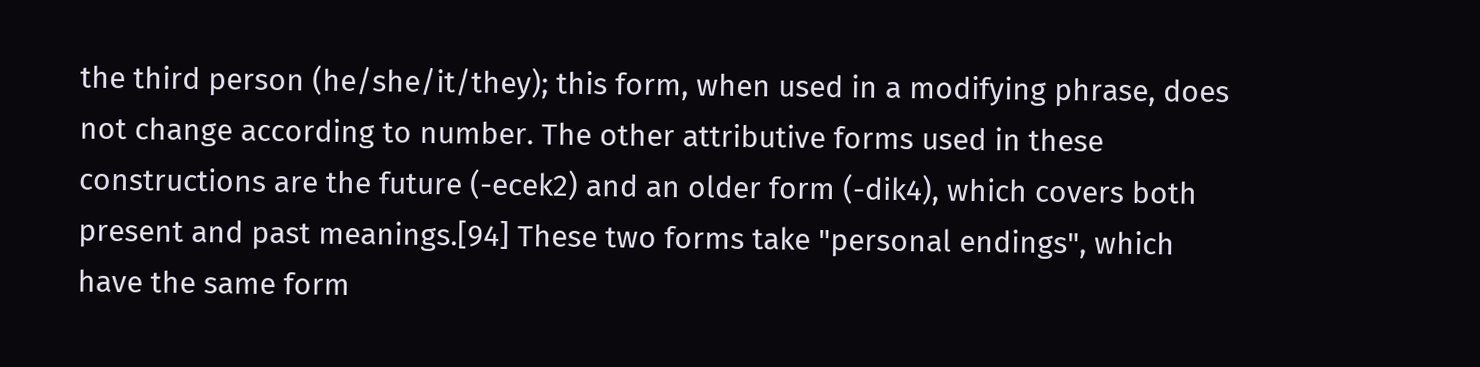the third person (he/she/it/they); this form, when used in a modifying phrase, does not change according to number. The other attributive forms used in these constructions are the future (-ecek2) and an older form (-dik4), which covers both present and past meanings.[94] These two forms take "personal endings", which have the same form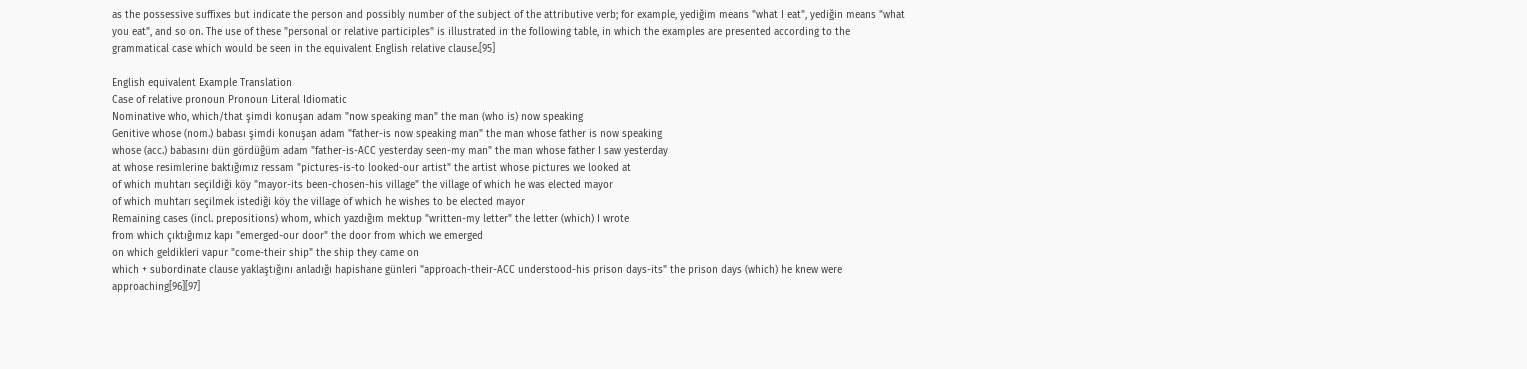as the possessive suffixes but indicate the person and possibly number of the subject of the attributive verb; for example, yediğim means "what I eat", yediğin means "what you eat", and so on. The use of these "personal or relative participles" is illustrated in the following table, in which the examples are presented according to the grammatical case which would be seen in the equivalent English relative clause.[95]

English equivalent Example Translation
Case of relative pronoun Pronoun Literal Idiomatic
Nominative who, which/that şimdi konuşan adam "now speaking man" the man (who is) now speaking
Genitive whose (nom.) babası şimdi konuşan adam "father-is now speaking man" the man whose father is now speaking
whose (acc.) babasını dün gördüğüm adam "father-is-ACC yesterday seen-my man" the man whose father I saw yesterday
at whose resimlerine baktığımız ressam "pictures-is-to looked-our artist" the artist whose pictures we looked at
of which muhtarı seçildiği köy "mayor-its been-chosen-his village" the village of which he was elected mayor
of which muhtarı seçilmek istediği köy the village of which he wishes to be elected mayor
Remaining cases (incl. prepositions) whom, which yazdığım mektup "written-my letter" the letter (which) I wrote
from which çıktığımız kapı "emerged-our door" the door from which we emerged
on which geldikleri vapur "come-their ship" the ship they came on
which + subordinate clause yaklaştığını anladığı hapishane günleri "approach-their-ACC understood-his prison days-its" the prison days (which) he knew were approaching[96][97]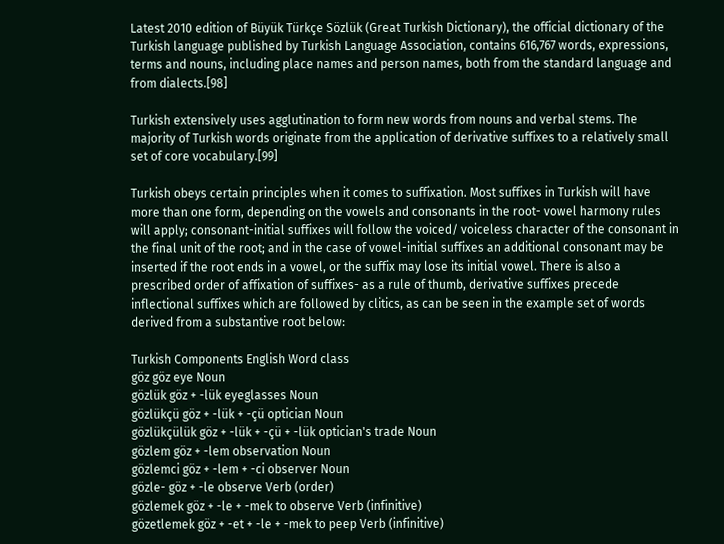Latest 2010 edition of Büyük Türkçe Sözlük (Great Turkish Dictionary), the official dictionary of the Turkish language published by Turkish Language Association, contains 616,767 words, expressions, terms and nouns, including place names and person names, both from the standard language and from dialects.[98]

Turkish extensively uses agglutination to form new words from nouns and verbal stems. The majority of Turkish words originate from the application of derivative suffixes to a relatively small set of core vocabulary.[99]

Turkish obeys certain principles when it comes to suffixation. Most suffixes in Turkish will have more than one form, depending on the vowels and consonants in the root- vowel harmony rules will apply; consonant-initial suffixes will follow the voiced/ voiceless character of the consonant in the final unit of the root; and in the case of vowel-initial suffixes an additional consonant may be inserted if the root ends in a vowel, or the suffix may lose its initial vowel. There is also a prescribed order of affixation of suffixes- as a rule of thumb, derivative suffixes precede inflectional suffixes which are followed by clitics, as can be seen in the example set of words derived from a substantive root below:

Turkish Components English Word class
göz göz eye Noun
gözlük göz + -lük eyeglasses Noun
gözlükçü göz + -lük + -çü optician Noun
gözlükçülük göz + -lük + -çü + -lük optician's trade Noun
gözlem göz + -lem observation Noun
gözlemci göz + -lem + -ci observer Noun
gözle- göz + -le observe Verb (order)
gözlemek göz + -le + -mek to observe Verb (infinitive)
gözetlemek göz + -et + -le + -mek to peep Verb (infinitive)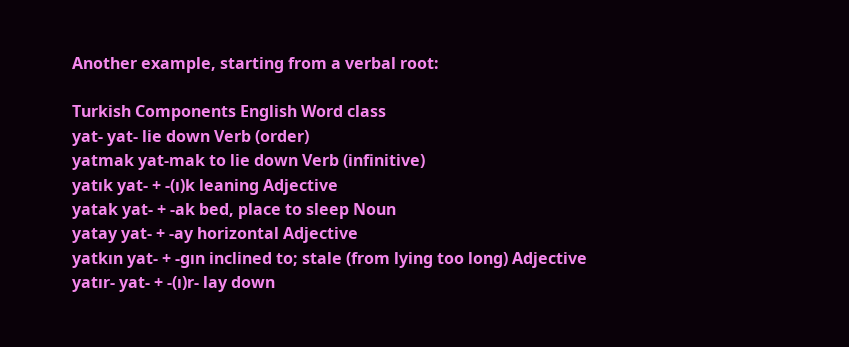Another example, starting from a verbal root:

Turkish Components English Word class
yat- yat- lie down Verb (order)
yatmak yat-mak to lie down Verb (infinitive)
yatık yat- + -(ı)k leaning Adjective
yatak yat- + -ak bed, place to sleep Noun
yatay yat- + -ay horizontal Adjective
yatkın yat- + -gın inclined to; stale (from lying too long) Adjective
yatır- yat- + -(ı)r- lay down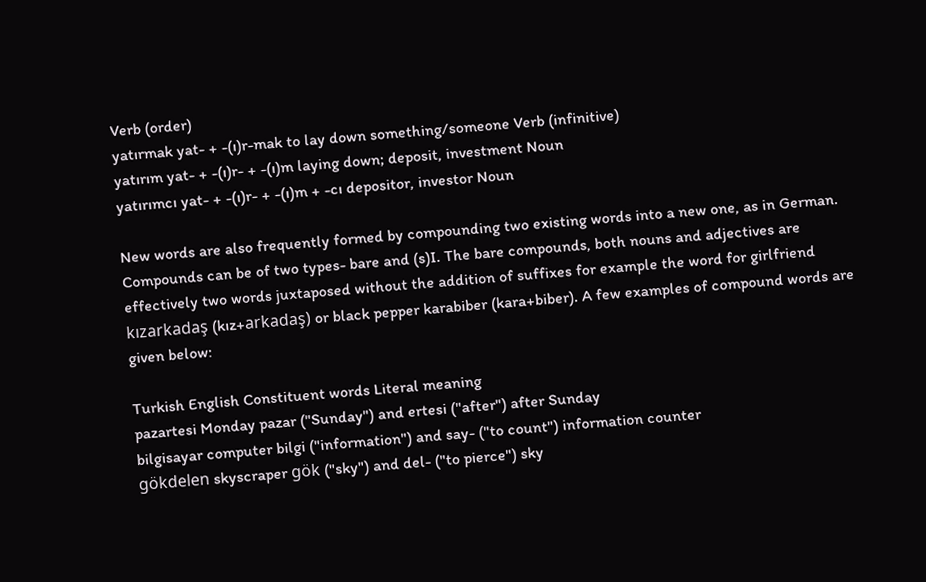Verb (order)
yatırmak yat- + -(ı)r-mak to lay down something/someone Verb (infinitive)
yatırım yat- + -(ı)r- + -(ı)m laying down; deposit, investment Noun
yatırımcı yat- + -(ı)r- + -(ı)m + -cı depositor, investor Noun

New words are also frequently formed by compounding two existing words into a new one, as in German. Compounds can be of two types- bare and (s)I. The bare compounds, both nouns and adjectives are effectively two words juxtaposed without the addition of suffixes for example the word for girlfriend kızarkadaş (kız+arkadaş) or black pepper karabiber (kara+biber). A few examples of compound words are given below:

Turkish English Constituent words Literal meaning
pazartesi Monday pazar ("Sunday") and ertesi ("after") after Sunday
bilgisayar computer bilgi ("information") and say- ("to count") information counter
gökdelen skyscraper gök ("sky") and del- ("to pierce") sky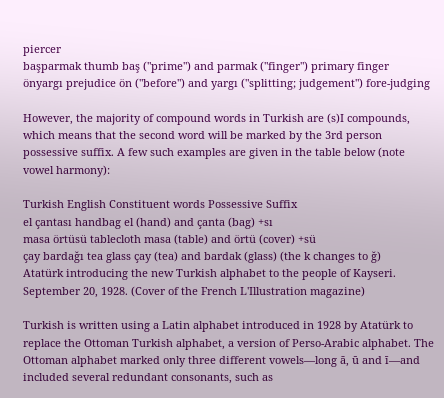piercer
başparmak thumb baş ("prime") and parmak ("finger") primary finger
önyargı prejudice ön ("before") and yargı ("splitting; judgement") fore-judging

However, the majority of compound words in Turkish are (s)I compounds, which means that the second word will be marked by the 3rd person possessive suffix. A few such examples are given in the table below (note vowel harmony):

Turkish English Constituent words Possessive Suffix
el çantası handbag el (hand) and çanta (bag) +sı
masa örtüsü tablecloth masa (table) and örtü (cover) +sü
çay bardağı tea glass çay (tea) and bardak (glass) (the k changes to ğ)
Atatürk introducing the new Turkish alphabet to the people of Kayseri. September 20, 1928. (Cover of the French L'Illustration magazine)

Turkish is written using a Latin alphabet introduced in 1928 by Atatürk to replace the Ottoman Turkish alphabet, a version of Perso-Arabic alphabet. The Ottoman alphabet marked only three different vowels—long ā, ū and ī—and included several redundant consonants, such as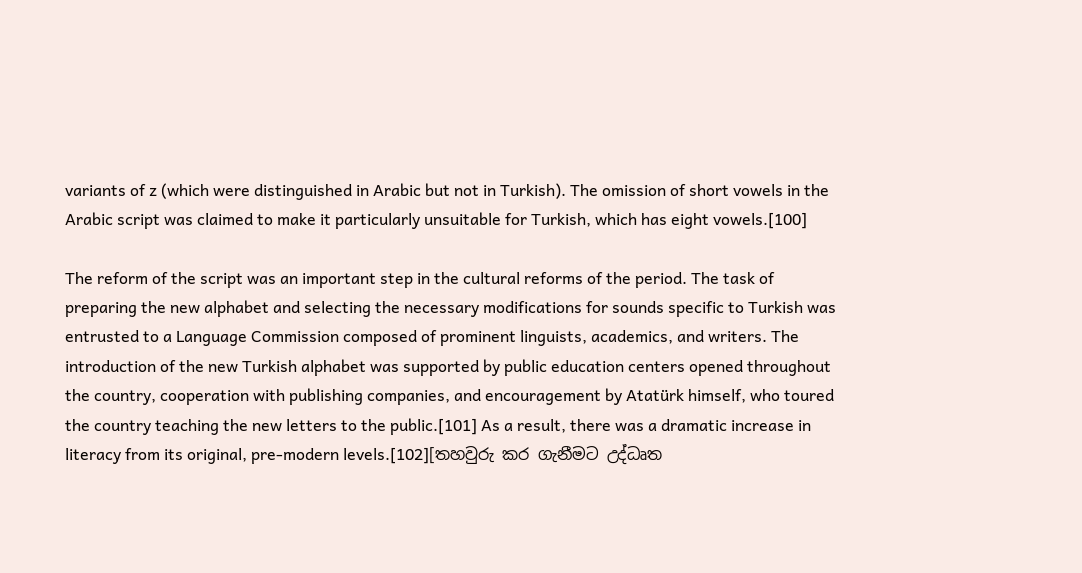variants of z (which were distinguished in Arabic but not in Turkish). The omission of short vowels in the Arabic script was claimed to make it particularly unsuitable for Turkish, which has eight vowels.[100]

The reform of the script was an important step in the cultural reforms of the period. The task of preparing the new alphabet and selecting the necessary modifications for sounds specific to Turkish was entrusted to a Language Commission composed of prominent linguists, academics, and writers. The introduction of the new Turkish alphabet was supported by public education centers opened throughout the country, cooperation with publishing companies, and encouragement by Atatürk himself, who toured the country teaching the new letters to the public.[101] As a result, there was a dramatic increase in literacy from its original, pre-modern levels.[102][තහවුරු කර ගැනීමට උද්ධෘත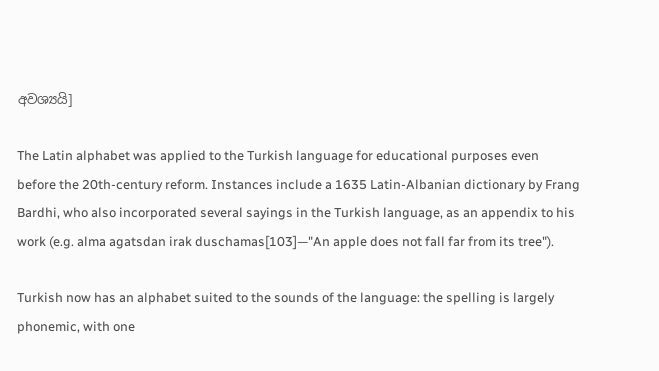අවශ්‍යයි]

The Latin alphabet was applied to the Turkish language for educational purposes even before the 20th-century reform. Instances include a 1635 Latin-Albanian dictionary by Frang Bardhi, who also incorporated several sayings in the Turkish language, as an appendix to his work (e.g. alma agatsdan irak duschamas[103]—"An apple does not fall far from its tree").

Turkish now has an alphabet suited to the sounds of the language: the spelling is largely phonemic, with one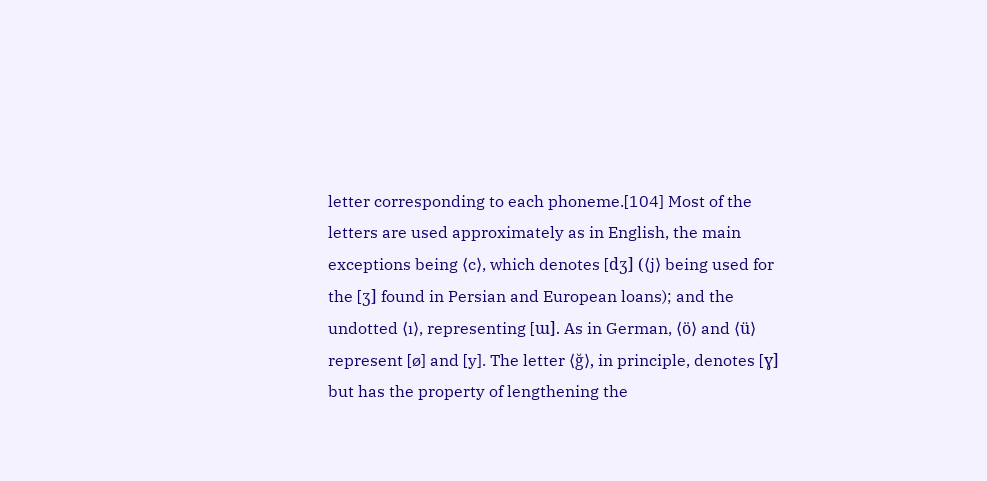letter corresponding to each phoneme.[104] Most of the letters are used approximately as in English, the main exceptions being ⟨c⟩, which denotes [dʒ] (⟨j⟩ being used for the [ʒ] found in Persian and European loans); and the undotted ⟨ı⟩, representing [ɯ]. As in German, ⟨ö⟩ and ⟨ü⟩ represent [ø] and [y]. The letter ⟨ğ⟩, in principle, denotes [ɣ] but has the property of lengthening the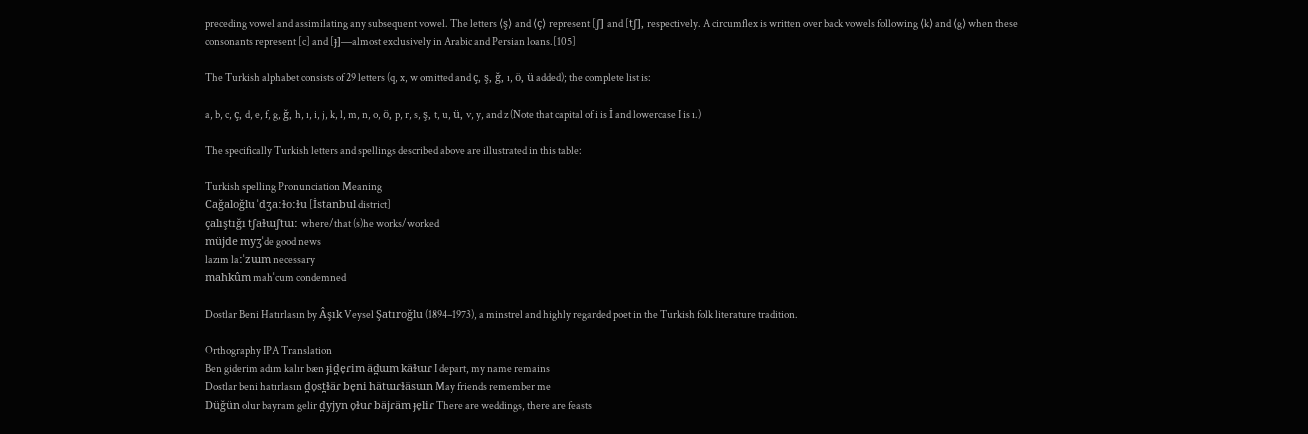preceding vowel and assimilating any subsequent vowel. The letters ⟨ş⟩ and ⟨ç⟩ represent [ʃ] and [tʃ], respectively. A circumflex is written over back vowels following ⟨k⟩ and ⟨g⟩ when these consonants represent [c] and [ɟ]—almost exclusively in Arabic and Persian loans.[105]

The Turkish alphabet consists of 29 letters (q, x, w omitted and ç, ş, ğ, ı, ö, ü added); the complete list is:

a, b, c, ç, d, e, f, g, ğ, h, ı, i, j, k, l, m, n, o, ö, p, r, s, ş, t, u, ü, v, y, and z (Note that capital of i is İ and lowercase I is ı.)

The specifically Turkish letters and spellings described above are illustrated in this table:

Turkish spelling Pronunciation Meaning
Cağaloğlu ˈdʒaːɫoːɫu [İstanbul district]
çalıştığı tʃaɫɯʃtɯː where/that (s)he works/worked
müjde myʒˈde good news
lazım laːˈzɯm necessary
mahkûm mahˈcum condemned

Dostlar Beni Hatırlasın by Âşık Veysel Şatıroğlu (1894–1973), a minstrel and highly regarded poet in the Turkish folk literature tradition.

Orthography IPA Translation
Ben giderim adım kalır bæn ɟid̪e̞ɾim äd̪ɯm käɫɯɾ I depart, my name remains
Dostlar beni hatırlasın d̪o̞st̪ɫäɾ be̞ni hätɯɾɫäsɯn May friends remember me
Düğün olur bayram gelir d̪yjyn o̞ɫuɾ bäjɾäm ɟe̞liɾ There are weddings, there are feasts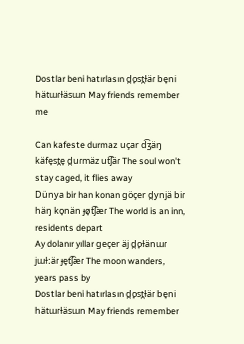Dostlar beni hatırlasın d̪o̞st̪ɫäɾ be̞ni hätɯɾɫäsɯn May friends remember me

Can kafeste durmaz uçar d͡ʒäŋ käfe̞st̪e̞ d̪uɾmäz ut͡ʃäɾ The soul won't stay caged, it flies away
Dünya bir han konan göçer d̪ynjä biɾ häŋ ko̞nän ɟø̞t͡ʃæɾ The world is an inn, residents depart
Ay dolanır yıllar geçer äj d̪o̞ɫänɯɾ jɯɫːäɾ ɟe̞t͡ʃæɾ The moon wanders, years pass by
Dostlar beni hatırlasın d̪o̞st̪ɫäɾ be̞ni hätɯɾɫäsɯn May friends remember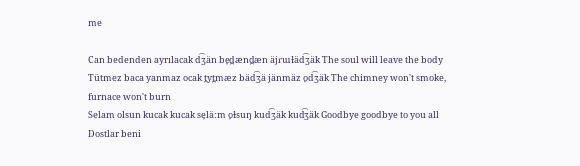me

Can bedenden ayrılacak d͡ʒän be̞d̪ænd̪æn äjɾɯɫäd͡ʒäk The soul will leave the body
Tütmez baca yanmaz ocak t̪yt̪mæz bäd͡ʒä jänmäz o̞d͡ʒäk The chimney won't smoke, furnace won't burn
Selam olsun kucak kucak se̞läːm o̞ɫsuŋ kud͡ʒäk kud͡ʒäk Goodbye goodbye to you all
Dostlar beni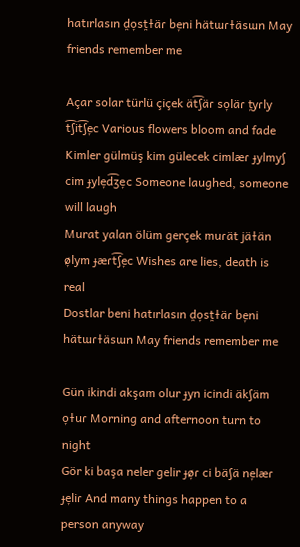hatırlasın d̪o̞st̪ɫäɾ be̞ni hätɯɾɫäsɯn May friends remember me

Açar solar türlü çiçek ät͡ʃäɾ so̞läɾ t̪yɾly t͡ʃit͡ʃe̞c Various flowers bloom and fade
Kimler gülmüş kim gülecek cimlæɾ ɟylmyʃ cim ɟyle̞d͡ʒe̞c Someone laughed, someone will laugh
Murat yalan ölüm gerçek muɾät jäɫän ø̞lym ɟæɾt͡ʃe̞c Wishes are lies, death is real
Dostlar beni hatırlasın d̪o̞st̪ɫäɾ be̞ni hätɯɾɫäsɯn May friends remember me

Gün ikindi akşam olur ɟyn icindi äkʃäm o̞ɫuɾ Morning and afternoon turn to night
Gör ki başa neler gelir ɟø̞ɾ ci bäʃä ne̞læɾ ɟe̞liɾ And many things happen to a person anyway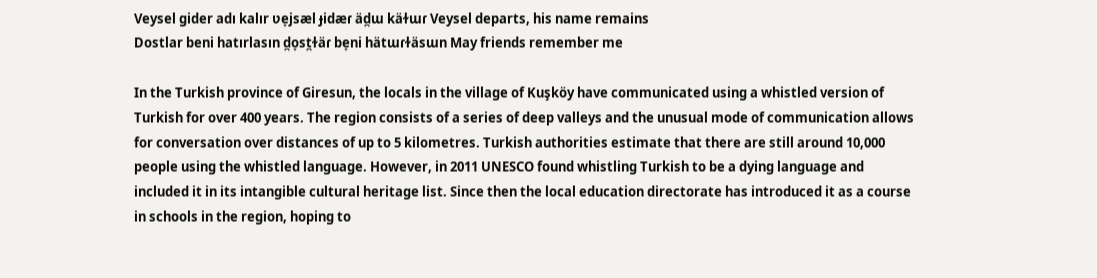Veysel gider adı kalır ʋe̞jsæl ɟidæɾ äd̪ɯ käɫɯɾ Veysel departs, his name remains
Dostlar beni hatırlasın d̪o̞st̪ɫäɾ be̞ni hätɯɾɫäsɯn May friends remember me

In the Turkish province of Giresun, the locals in the village of Kuşköy have communicated using a whistled version of Turkish for over 400 years. The region consists of a series of deep valleys and the unusual mode of communication allows for conversation over distances of up to 5 kilometres. Turkish authorities estimate that there are still around 10,000 people using the whistled language. However, in 2011 UNESCO found whistling Turkish to be a dying language and included it in its intangible cultural heritage list. Since then the local education directorate has introduced it as a course in schools in the region, hoping to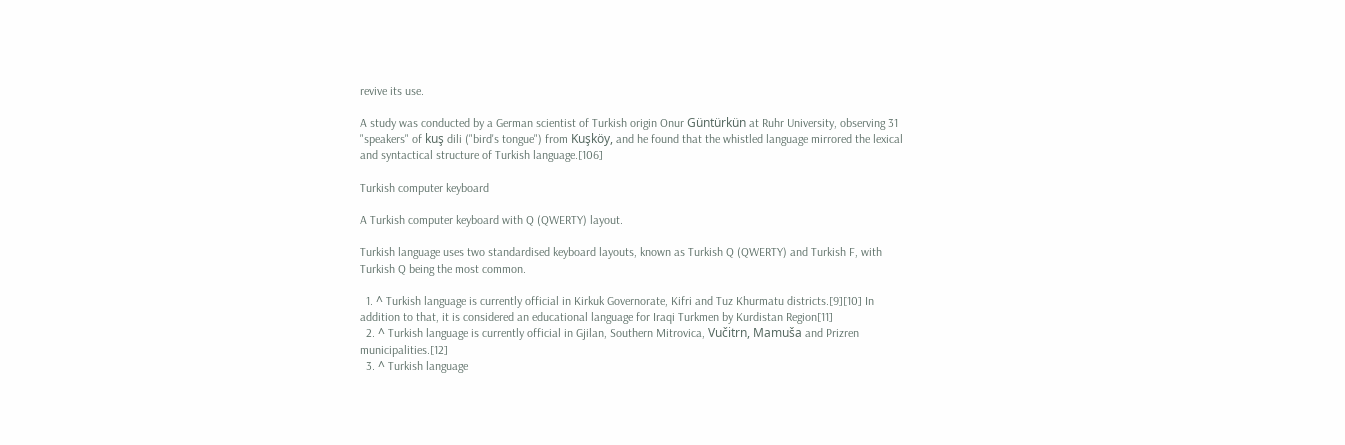revive its use.

A study was conducted by a German scientist of Turkish origin Onur Güntürkün at Ruhr University, observing 31 "speakers" of kuş dili ("bird's tongue") from Kuşköy, and he found that the whistled language mirrored the lexical and syntactical structure of Turkish language.[106]

Turkish computer keyboard

A Turkish computer keyboard with Q (QWERTY) layout.

Turkish language uses two standardised keyboard layouts, known as Turkish Q (QWERTY) and Turkish F, with Turkish Q being the most common.

  1. ^ Turkish language is currently official in Kirkuk Governorate, Kifri and Tuz Khurmatu districts.[9][10] In addition to that, it is considered an educational language for Iraqi Turkmen by Kurdistan Region[11]
  2. ^ Turkish language is currently official in Gjilan, Southern Mitrovica, Vučitrn, Mamuša and Prizren municipalities.[12]
  3. ^ Turkish language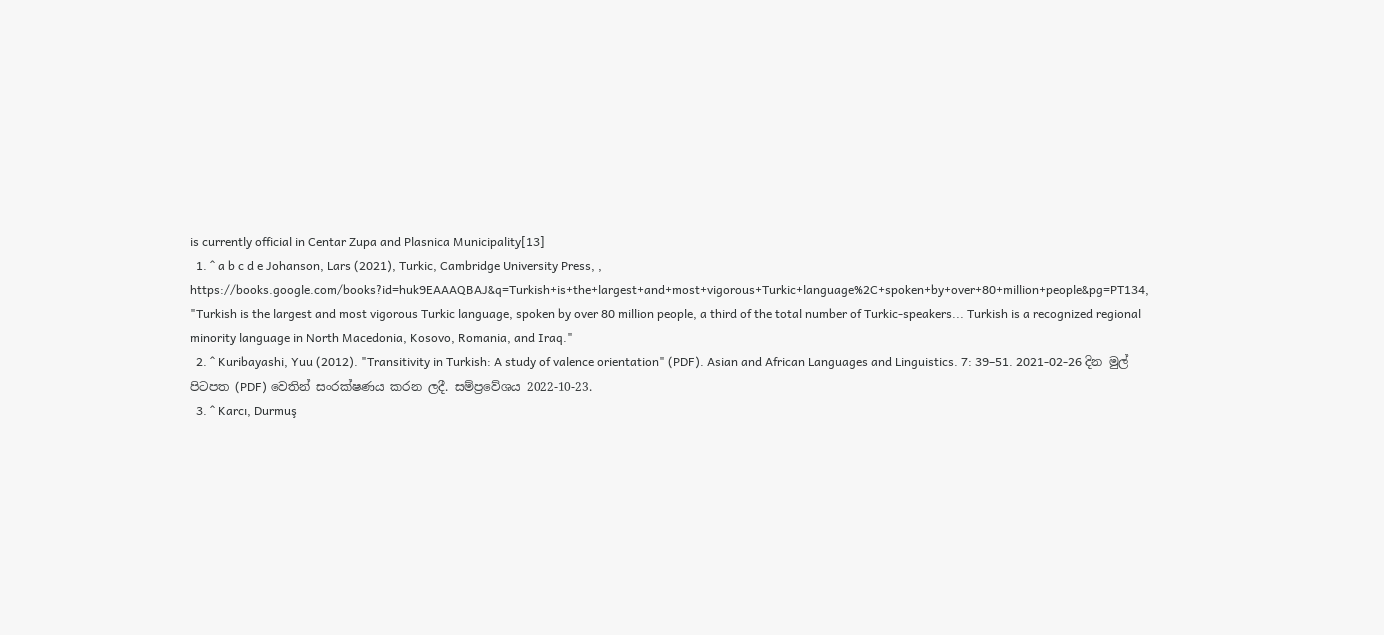is currently official in Centar Zupa and Plasnica Municipality[13]
  1. ^ a b c d e Johanson, Lars (2021), Turkic, Cambridge University Press, , https://books.google.com/books?id=huk9EAAAQBAJ&q=Turkish+is+the+largest+and+most+vigorous+Turkic+language%2C+spoken+by+over+80+million+people&pg=PT134, "Turkish is the largest and most vigorous Turkic language, spoken by over 80 million people, a third of the total number of Turkic-speakers... Turkish is a recognized regional minority language in North Macedonia, Kosovo, Romania, and Iraq."
  2. ^ Kuribayashi, Yuu (2012). "Transitivity in Turkish: A study of valence orientation" (PDF). Asian and African Languages and Linguistics. 7: 39–51. 2021-02-26 දින මුල් පිටපත (PDF) වෙතින් සංරක්ෂණය කරන ලදී. සම්ප්‍රවේශය 2022-10-23.
  3. ^ Karcı, Durmuş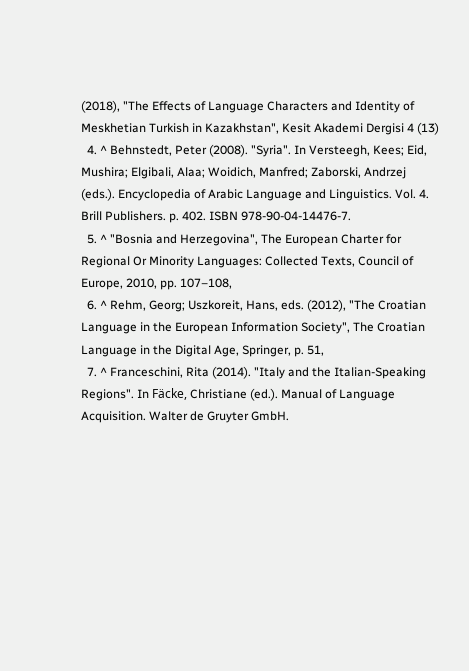(2018), "The Effects of Language Characters and Identity of Meskhetian Turkish in Kazakhstan", Kesit Akademi Dergisi 4 (13)
  4. ^ Behnstedt, Peter (2008). "Syria". In Versteegh, Kees; Eid, Mushira; Elgibali, Alaa; Woidich, Manfred; Zaborski, Andrzej (eds.). Encyclopedia of Arabic Language and Linguistics. Vol. 4. Brill Publishers. p. 402. ISBN 978-90-04-14476-7.
  5. ^ "Bosnia and Herzegovina", The European Charter for Regional Or Minority Languages: Collected Texts, Council of Europe, 2010, pp. 107–108,
  6. ^ Rehm, Georg; Uszkoreit, Hans, eds. (2012), "The Croatian Language in the European Information Society", The Croatian Language in the Digital Age, Springer, p. 51,
  7. ^ Franceschini, Rita (2014). "Italy and the Italian-Speaking Regions". In Fäcke, Christiane (ed.). Manual of Language Acquisition. Walter de Gruyter GmbH.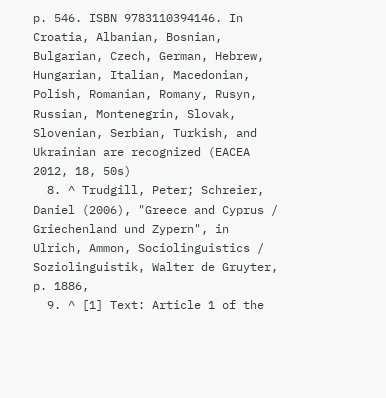p. 546. ISBN 9783110394146. In Croatia, Albanian, Bosnian, Bulgarian, Czech, German, Hebrew, Hungarian, Italian, Macedonian, Polish, Romanian, Romany, Rusyn, Russian, Montenegrin, Slovak, Slovenian, Serbian, Turkish, and Ukrainian are recognized (EACEA 2012, 18, 50s)
  8. ^ Trudgill, Peter; Schreier, Daniel (2006), "Greece and Cyprus / Griechenland und Zypern", in Ulrich, Ammon, Sociolinguistics / Soziolinguistik, Walter de Gruyter, p. 1886,
  9. ^ [1] Text: Article 1 of the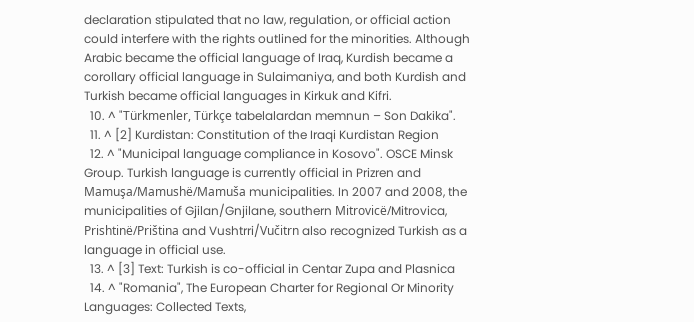declaration stipulated that no law, regulation, or official action could interfere with the rights outlined for the minorities. Although Arabic became the official language of Iraq, Kurdish became a corollary official language in Sulaimaniya, and both Kurdish and Turkish became official languages in Kirkuk and Kifri.
  10. ^ "Türkmenler, Türkçe tabelalardan memnun – Son Dakika".
  11. ^ [2] Kurdistan: Constitution of the Iraqi Kurdistan Region
  12. ^ "Municipal language compliance in Kosovo". OSCE Minsk Group. Turkish language is currently official in Prizren and Mamuşa/Mamushë/Mamuša municipalities. In 2007 and 2008, the municipalities of Gjilan/Gnjilane, southern Mitrovicë/Mitrovica, Prishtinë/Priština and Vushtrri/Vučitrn also recognized Turkish as a language in official use.
  13. ^ [3] Text: Turkish is co-official in Centar Zupa and Plasnica
  14. ^ "Romania", The European Charter for Regional Or Minority Languages: Collected Texts,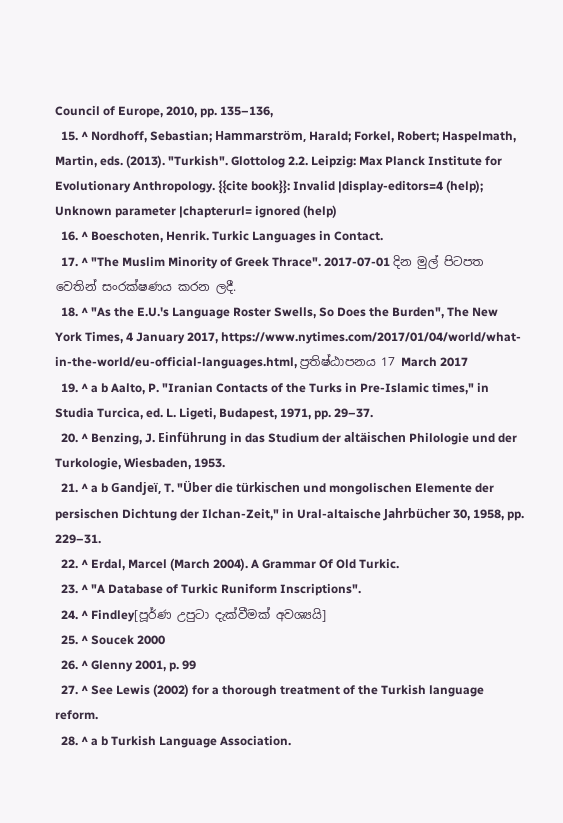Council of Europe, 2010, pp. 135–136,
  15. ^ Nordhoff, Sebastian; Hammarström, Harald; Forkel, Robert; Haspelmath, Martin, eds. (2013). "Turkish". Glottolog 2.2. Leipzig: Max Planck Institute for Evolutionary Anthropology. {{cite book}}: Invalid |display-editors=4 (help); Unknown parameter |chapterurl= ignored (help)
  16. ^ Boeschoten, Henrik. Turkic Languages in Contact.
  17. ^ "The Muslim Minority of Greek Thrace". 2017-07-01 දින මුල් පිටපත වෙතින් සංරක්ෂණය කරන ලදී.
  18. ^ "As the E.U.'s Language Roster Swells, So Does the Burden", The New York Times, 4 January 2017, https://www.nytimes.com/2017/01/04/world/what-in-the-world/eu-official-languages.html, ප්‍රතිෂ්ඨාපනය 17 March 2017
  19. ^ a b Aalto, P. "Iranian Contacts of the Turks in Pre-Islamic times," in Studia Turcica, ed. L. Ligeti, Budapest, 1971, pp. 29–37.
  20. ^ Benzing, J. Einführung in das Studium der altäischen Philologie und der Turkologie, Wiesbaden, 1953.
  21. ^ a b Gandjeï, T. "Über die türkischen und mongolischen Elemente der persischen Dichtung der Ilchan-Zeit," in Ural-altaische Jahrbücher 30, 1958, pp. 229–31.
  22. ^ Erdal, Marcel (March 2004). A Grammar Of Old Turkic.
  23. ^ "A Database of Turkic Runiform Inscriptions".
  24. ^ Findley[පූර්ණ උපුටා දැක්වීමක් අවශ්‍යයි]
  25. ^ Soucek 2000
  26. ^ Glenny 2001, p. 99
  27. ^ See Lewis (2002) for a thorough treatment of the Turkish language reform.
  28. ^ a b Turkish Language Association.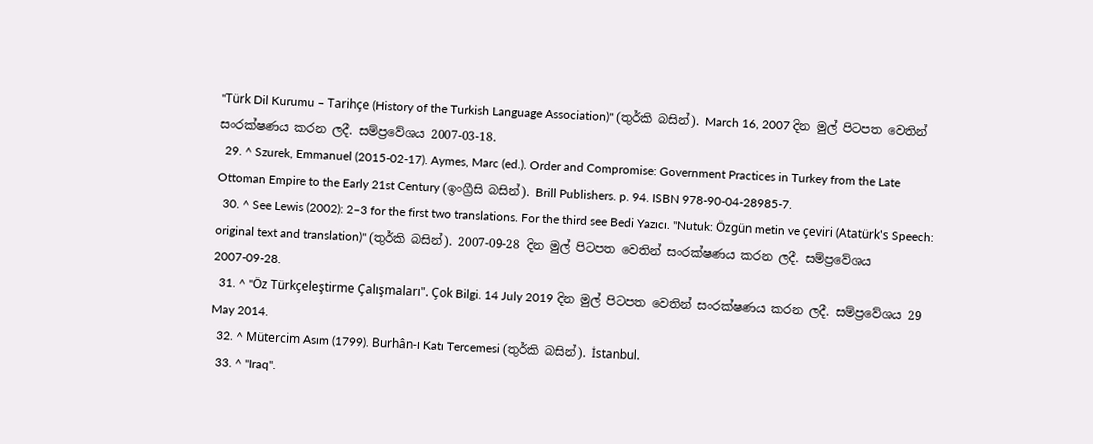"Türk Dil Kurumu – Tarihçe (History of the Turkish Language Association)" (තුර්කි බසින්). March 16, 2007 දින මුල් පිටපත වෙතින් සංරක්ෂණය කරන ලදී. සම්ප්‍රවේශය 2007-03-18.
  29. ^ Szurek, Emmanuel (2015-02-17). Aymes, Marc (ed.). Order and Compromise: Government Practices in Turkey from the Late Ottoman Empire to the Early 21st Century (ඉංග්‍රීසි බසින්). Brill Publishers. p. 94. ISBN 978-90-04-28985-7.
  30. ^ See Lewis (2002): 2–3 for the first two translations. For the third see Bedi Yazıcı. "Nutuk: Özgün metin ve çeviri (Atatürk's Speech: original text and translation)" (තුර්කි බසින්). 2007-09-28 දින මුල් පිටපත වෙතින් සංරක්ෂණය කරන ලදී. සම්ප්‍රවේශය 2007-09-28.
  31. ^ "Öz Türkçeleştirme Çalışmaları". Çok Bilgi. 14 July 2019 දින මුල් පිටපත වෙතින් සංරක්ෂණය කරන ලදී. සම්ප්‍රවේශය 29 May 2014.
  32. ^ Mütercim Asım (1799). Burhân-ı Katı Tercemesi (තුර්කි බසින්). İstanbul.
  33. ^ "Iraq".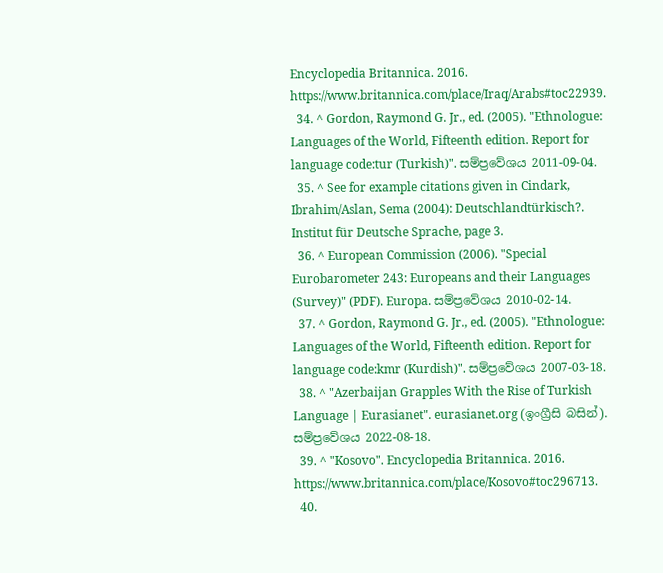Encyclopedia Britannica. 2016. https://www.britannica.com/place/Iraq/Arabs#toc22939.
  34. ^ Gordon, Raymond G. Jr., ed. (2005). "Ethnologue: Languages of the World, Fifteenth edition. Report for language code:tur (Turkish)". සම්ප්‍රවේශය 2011-09-04.
  35. ^ See for example citations given in Cindark, Ibrahim/Aslan, Sema (2004): Deutschlandtürkisch?. Institut für Deutsche Sprache, page 3.
  36. ^ European Commission (2006). "Special Eurobarometer 243: Europeans and their Languages (Survey)" (PDF). Europa. සම්ප්‍රවේශය 2010-02-14.
  37. ^ Gordon, Raymond G. Jr., ed. (2005). "Ethnologue: Languages of the World, Fifteenth edition. Report for language code:kmr (Kurdish)". සම්ප්‍රවේශය 2007-03-18.
  38. ^ "Azerbaijan Grapples With the Rise of Turkish Language | Eurasianet". eurasianet.org (ඉංග්‍රීසි බසින්). සම්ප්‍රවේශය 2022-08-18.
  39. ^ "Kosovo". Encyclopedia Britannica. 2016. https://www.britannica.com/place/Kosovo#toc296713.
  40.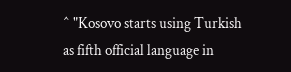^ "Kosovo starts using Turkish as fifth official language in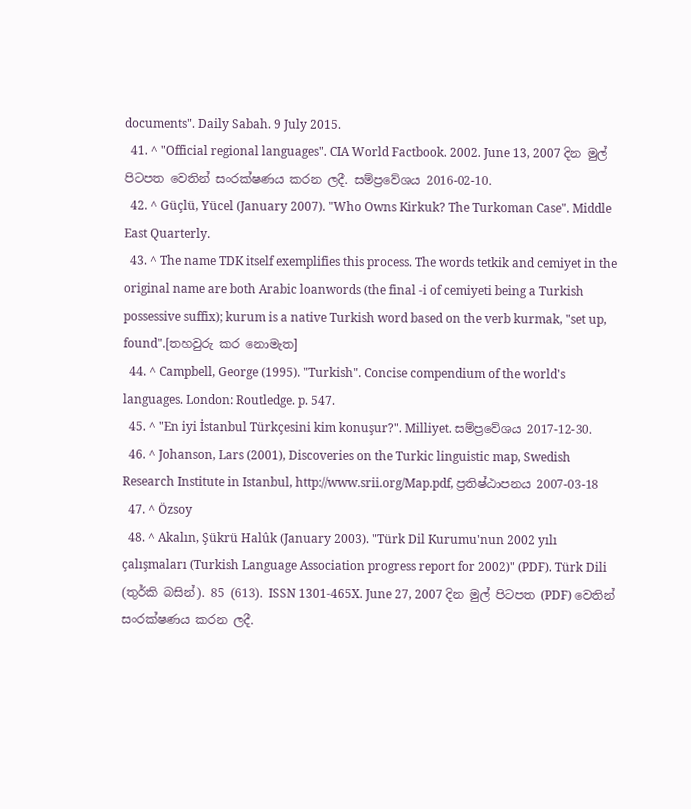documents". Daily Sabah. 9 July 2015.
  41. ^ "Official regional languages". CIA World Factbook. 2002. June 13, 2007 දින මුල් පිටපත වෙතින් සංරක්ෂණය කරන ලදී. සම්ප්‍රවේශය 2016-02-10.
  42. ^ Güçlü, Yücel (January 2007). "Who Owns Kirkuk? The Turkoman Case". Middle East Quarterly.
  43. ^ The name TDK itself exemplifies this process. The words tetkik and cemiyet in the original name are both Arabic loanwords (the final -i of cemiyeti being a Turkish possessive suffix); kurum is a native Turkish word based on the verb kurmak, "set up, found".[තහවුරු කර නොමැත]
  44. ^ Campbell, George (1995). "Turkish". Concise compendium of the world's languages. London: Routledge. p. 547.
  45. ^ "En iyi İstanbul Türkçesini kim konuşur?". Milliyet. සම්ප්‍රවේශය 2017-12-30.
  46. ^ Johanson, Lars (2001), Discoveries on the Turkic linguistic map, Swedish Research Institute in Istanbul, http://www.srii.org/Map.pdf, ප්‍රතිෂ්ඨාපනය 2007-03-18
  47. ^ Özsoy
  48. ^ Akalın, Şükrü Halûk (January 2003). "Türk Dil Kurumu'nun 2002 yılı çalışmaları (Turkish Language Association progress report for 2002)" (PDF). Türk Dili (තුර්කි බසින්). 85 (613). ISSN 1301-465X. June 27, 2007 දින මුල් පිටපත (PDF) වෙතින් සංරක්ෂණය කරන ලදී.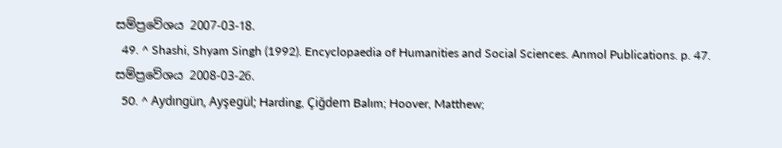සම්ප්‍රවේශය 2007-03-18.
  49. ^ Shashi, Shyam Singh (1992). Encyclopaedia of Humanities and Social Sciences. Anmol Publications. p. 47. සම්ප්‍රවේශය 2008-03-26.
  50. ^ Aydıngün, Ayşegül; Harding, Çiğdem Balım; Hoover, Matthew;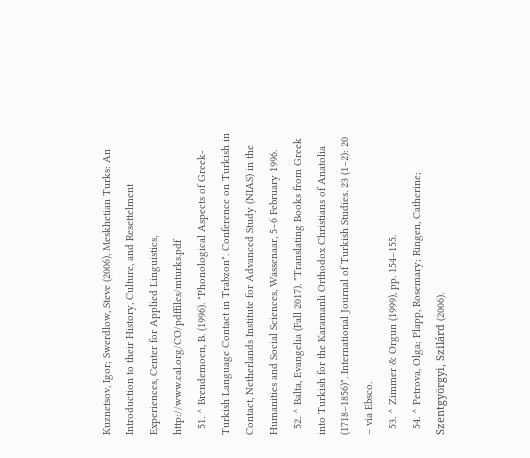Kuznetsov, Igor; Swerdlow, Steve (2006), Meskhetian Turks: An Introduction to their History, Culture, and Resettelment Experiences, Center for Applied Linguistics, http://www.cal.org/CO/pdffiles/mturks.pdf
  51. ^ Brendemoen, B. (1996). "Phonological Aspects of Greek-Turkish Language Contact in Trabzon". Conference on Turkish in Contact, Netherlands Institute for Advanced Study (NIAS) in the Humanities and Social Sciences, Wassenaar, 5–6 February 1996.
  52. ^ Balta, Evangelia (Fall 2017). "Translating Books from Greek into Turkish for the Karamanli Orthodox Christians of Anatolia (1718–1856)". International Journal of Turkish Studies. 23 (1–2): 20 – via Ebsco.
  53. ^ Zimmer & Orgun (1999), pp. 154–155.
  54. ^ Petrova, Olga; Plapp, Rosemary; Ringen, Catherine; Szentgyörgyi, Szilárd (2006).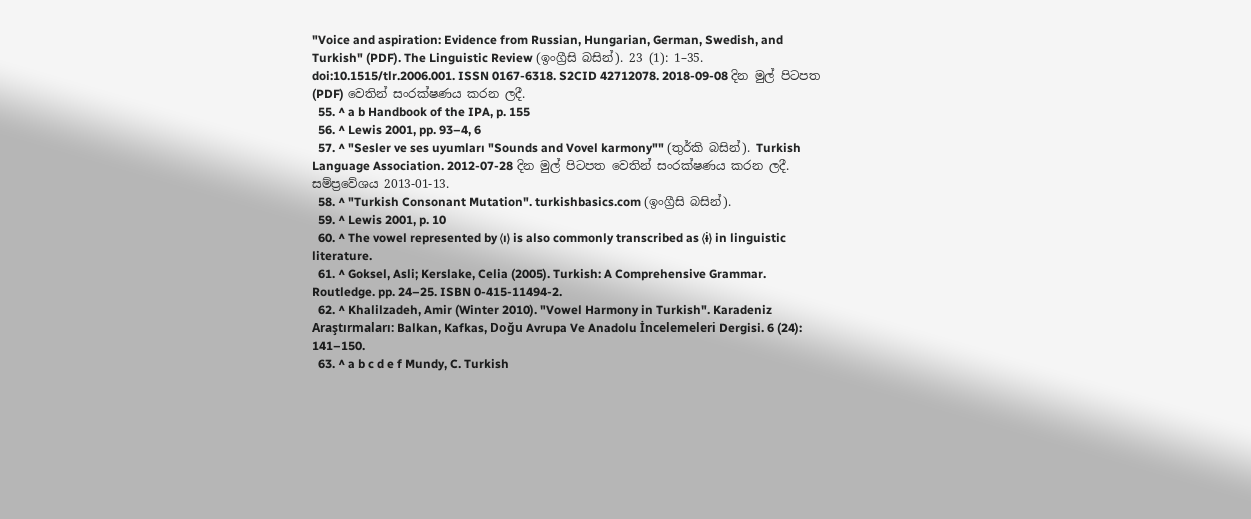"Voice and aspiration: Evidence from Russian, Hungarian, German, Swedish, and Turkish" (PDF). The Linguistic Review (ඉංග්‍රීසි බසින්). 23 (1): 1–35. doi:10.1515/tlr.2006.001. ISSN 0167-6318. S2CID 42712078. 2018-09-08 දින මුල් පිටපත (PDF) වෙතින් සංරක්ෂණය කරන ලදී.
  55. ^ a b Handbook of the IPA, p. 155
  56. ^ Lewis 2001, pp. 93–4, 6
  57. ^ "Sesler ve ses uyumları "Sounds and Vovel karmony"" (තුර්කි බසින්). Turkish Language Association. 2012-07-28 දින මුල් පිටපත වෙතින් සංරක්ෂණය කරන ලදී. සම්ප්‍රවේශය 2013-01-13.
  58. ^ "Turkish Consonant Mutation". turkishbasics.com (ඉංග්‍රීසි බසින්).
  59. ^ Lewis 2001, p. 10
  60. ^ The vowel represented by ⟨ı⟩ is also commonly transcribed as ⟨ɨ⟩ in linguistic literature.
  61. ^ Goksel, Asli; Kerslake, Celia (2005). Turkish: A Comprehensive Grammar. Routledge. pp. 24–25. ISBN 0-415-11494-2.
  62. ^ Khalilzadeh, Amir (Winter 2010). "Vowel Harmony in Turkish". Karadeniz Araştırmaları: Balkan, Kafkas, Doğu Avrupa Ve Anadolu İncelemeleri Dergisi. 6 (24): 141–150.
  63. ^ a b c d e f Mundy, C. Turkish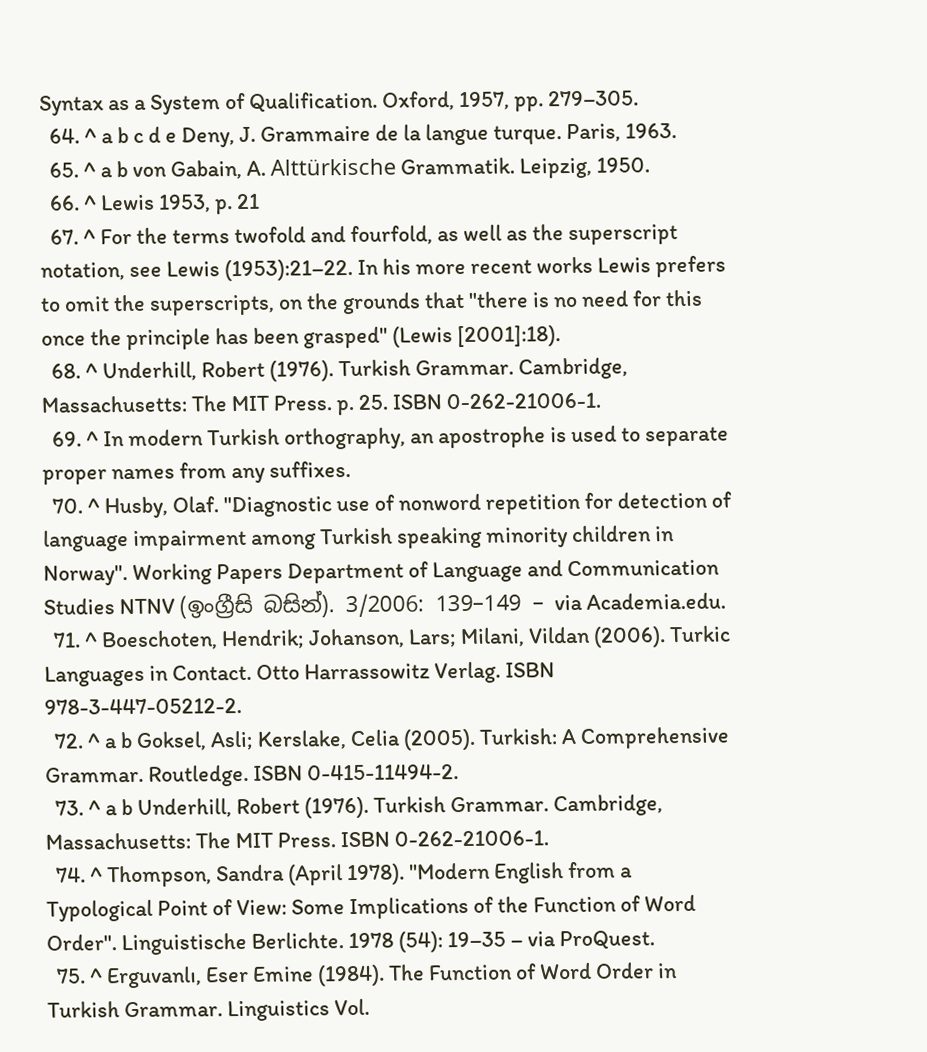Syntax as a System of Qualification. Oxford, 1957, pp. 279–305.
  64. ^ a b c d e Deny, J. Grammaire de la langue turque. Paris, 1963.
  65. ^ a b von Gabain, A. Alttürkische Grammatik. Leipzig, 1950.
  66. ^ Lewis 1953, p. 21
  67. ^ For the terms twofold and fourfold, as well as the superscript notation, see Lewis (1953):21–22. In his more recent works Lewis prefers to omit the superscripts, on the grounds that "there is no need for this once the principle has been grasped" (Lewis [2001]:18).
  68. ^ Underhill, Robert (1976). Turkish Grammar. Cambridge, Massachusetts: The MIT Press. p. 25. ISBN 0-262-21006-1.
  69. ^ In modern Turkish orthography, an apostrophe is used to separate proper names from any suffixes.
  70. ^ Husby, Olaf. "Diagnostic use of nonword repetition for detection of language impairment among Turkish speaking minority children in Norway". Working Papers Department of Language and Communication Studies NTNV (ඉංග්‍රීසි බසින්). 3/2006: 139–149 – via Academia.edu.
  71. ^ Boeschoten, Hendrik; Johanson, Lars; Milani, Vildan (2006). Turkic Languages in Contact. Otto Harrassowitz Verlag. ISBN 978-3-447-05212-2.
  72. ^ a b Goksel, Asli; Kerslake, Celia (2005). Turkish: A Comprehensive Grammar. Routledge. ISBN 0-415-11494-2.
  73. ^ a b Underhill, Robert (1976). Turkish Grammar. Cambridge, Massachusetts: The MIT Press. ISBN 0-262-21006-1.
  74. ^ Thompson, Sandra (April 1978). "Modern English from a Typological Point of View: Some Implications of the Function of Word Order". Linguistische Berlichte. 1978 (54): 19–35 – via ProQuest.
  75. ^ Erguvanlı, Eser Emine (1984). The Function of Word Order in Turkish Grammar. Linguistics Vol.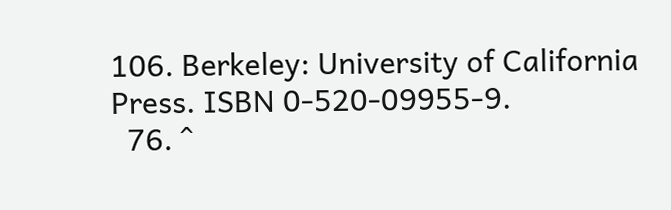106. Berkeley: University of California Press. ISBN 0-520-09955-9.
  76. ^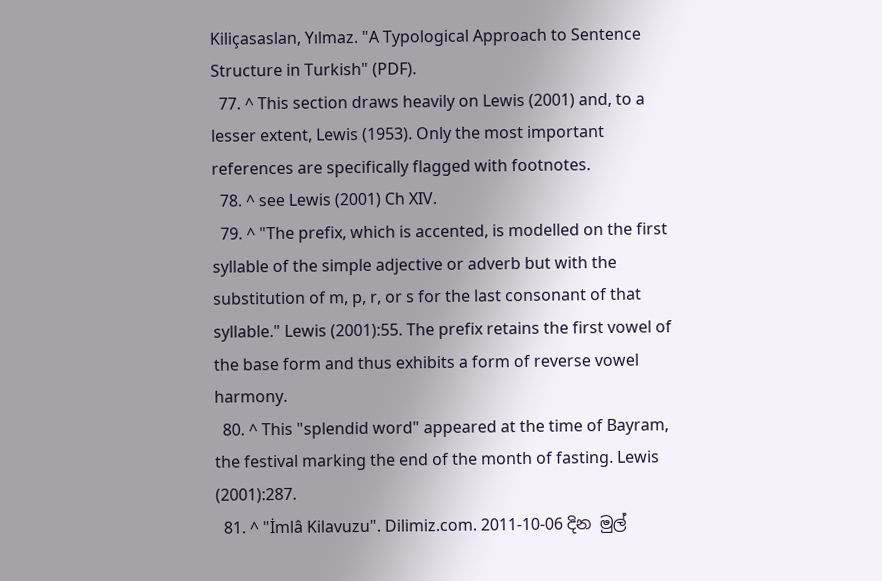Kiliçasaslan, Yılmaz. "A Typological Approach to Sentence Structure in Turkish" (PDF).
  77. ^ This section draws heavily on Lewis (2001) and, to a lesser extent, Lewis (1953). Only the most important references are specifically flagged with footnotes.
  78. ^ see Lewis (2001) Ch XIV.
  79. ^ "The prefix, which is accented, is modelled on the first syllable of the simple adjective or adverb but with the substitution of m, p, r, or s for the last consonant of that syllable." Lewis (2001):55. The prefix retains the first vowel of the base form and thus exhibits a form of reverse vowel harmony.
  80. ^ This "splendid word" appeared at the time of Bayram, the festival marking the end of the month of fasting. Lewis (2001):287.
  81. ^ "İmlâ Kilavuzu". Dilimiz.com. 2011-10-06 දින මුල්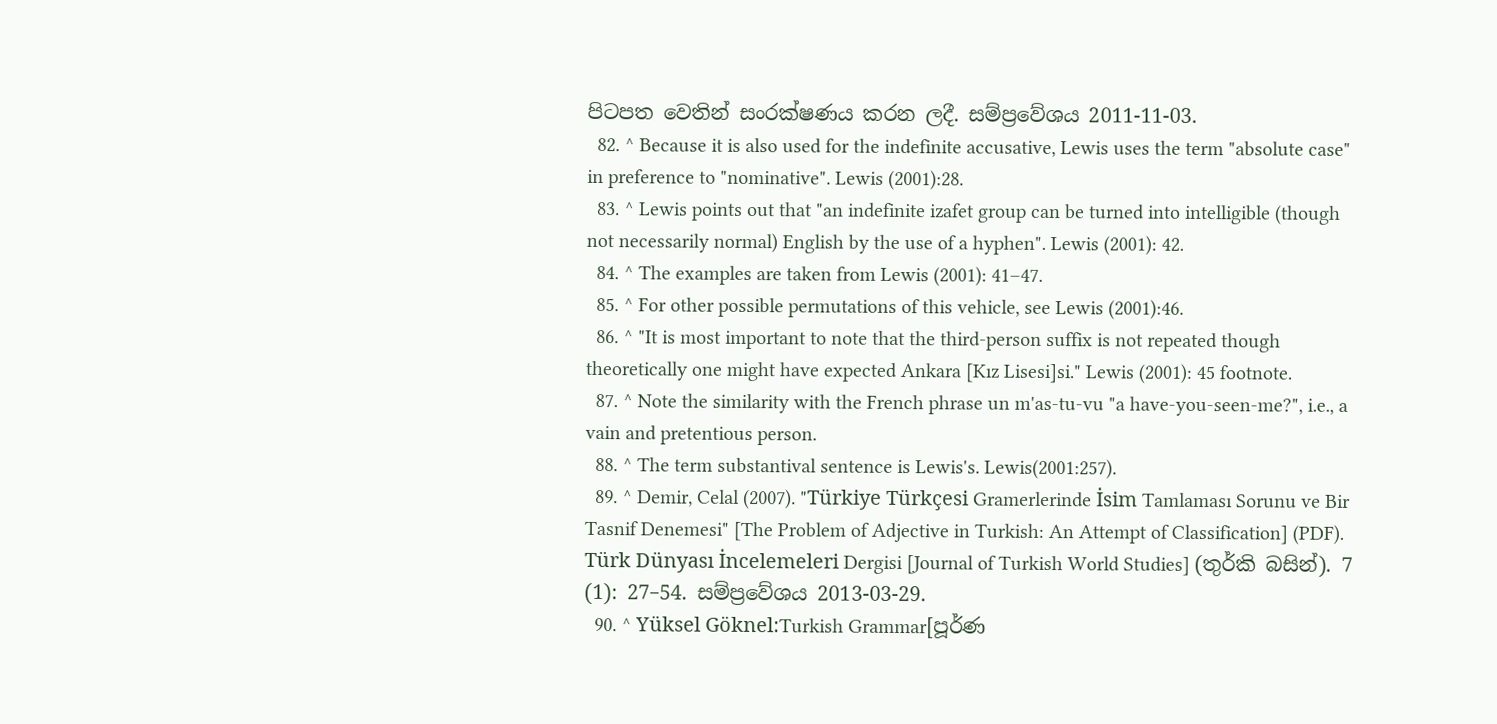පිටපත වෙතින් සංරක්ෂණය කරන ලදී. සම්ප්‍රවේශය 2011-11-03.
  82. ^ Because it is also used for the indefinite accusative, Lewis uses the term "absolute case" in preference to "nominative". Lewis (2001):28.
  83. ^ Lewis points out that "an indefinite izafet group can be turned into intelligible (though not necessarily normal) English by the use of a hyphen". Lewis (2001): 42.
  84. ^ The examples are taken from Lewis (2001): 41–47.
  85. ^ For other possible permutations of this vehicle, see Lewis (2001):46.
  86. ^ "It is most important to note that the third-person suffix is not repeated though theoretically one might have expected Ankara [Kız Lisesi]si." Lewis (2001): 45 footnote.
  87. ^ Note the similarity with the French phrase un m'as-tu-vu "a have-you-seen-me?", i.e., a vain and pretentious person.
  88. ^ The term substantival sentence is Lewis's. Lewis(2001:257).
  89. ^ Demir, Celal (2007). "Türkiye Türkçesi Gramerlerinde İsim Tamlaması Sorunu ve Bir Tasnif Denemesi" [The Problem of Adjective in Turkish: An Attempt of Classification] (PDF). Türk Dünyası İncelemeleri Dergisi [Journal of Turkish World Studies] (තුර්කි බසින්). 7 (1): 27–54. සම්ප්‍රවේශය 2013-03-29.
  90. ^ Yüksel Göknel:Turkish Grammar[පූර්ණ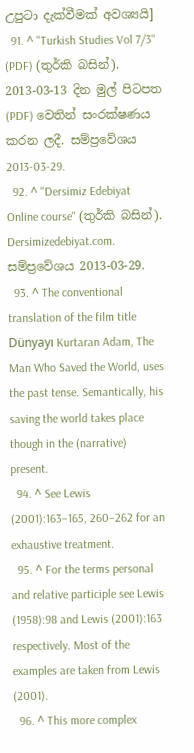උපුටා දැක්වීමක් අවශ්‍යයි]
  91. ^ "Turkish Studies Vol 7/3" (PDF) (තුර්කි බසින්). 2013-03-13 දින මුල් පිටපත (PDF) වෙතින් සංරක්ෂණය කරන ලදී. සම්ප්‍රවේශය 2013-03-29.
  92. ^ "Dersimiz Edebiyat Online course" (තුර්කි බසින්). Dersimizedebiyat.com. සම්ප්‍රවේශය 2013-03-29.
  93. ^ The conventional translation of the film title Dünyayı Kurtaran Adam, The Man Who Saved the World, uses the past tense. Semantically, his saving the world takes place though in the (narrative) present.
  94. ^ See Lewis (2001):163–165, 260–262 for an exhaustive treatment.
  95. ^ For the terms personal and relative participle see Lewis (1958):98 and Lewis (2001):163 respectively. Most of the examples are taken from Lewis (2001).
  96. ^ This more complex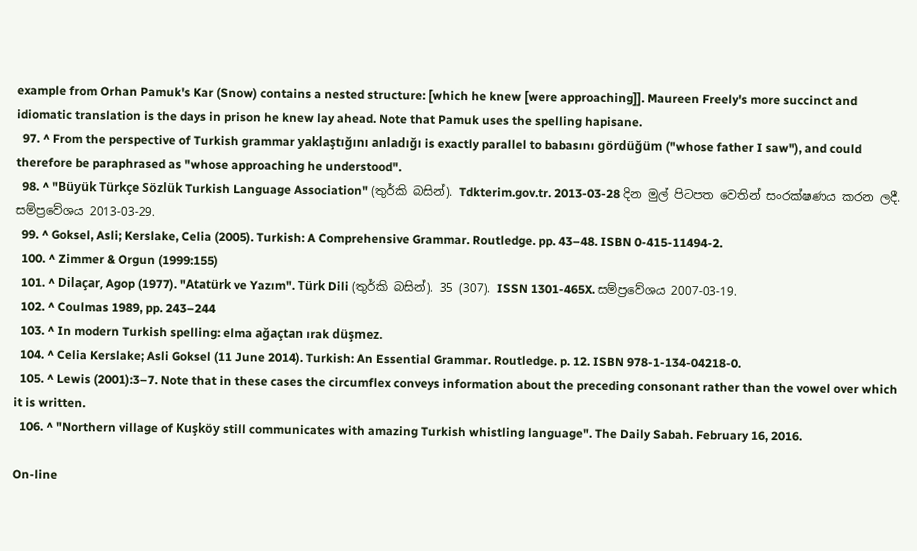example from Orhan Pamuk's Kar (Snow) contains a nested structure: [which he knew [were approaching]]. Maureen Freely's more succinct and idiomatic translation is the days in prison he knew lay ahead. Note that Pamuk uses the spelling hapisane.
  97. ^ From the perspective of Turkish grammar yaklaştığını anladığı is exactly parallel to babasını gördüğüm ("whose father I saw"), and could therefore be paraphrased as "whose approaching he understood".
  98. ^ "Büyük Türkçe Sözlük Turkish Language Association" (තුර්කි බසින්). Tdkterim.gov.tr. 2013-03-28 දින මුල් පිටපත වෙතින් සංරක්ෂණය කරන ලදී. සම්ප්‍රවේශය 2013-03-29.
  99. ^ Goksel, Asli; Kerslake, Celia (2005). Turkish: A Comprehensive Grammar. Routledge. pp. 43–48. ISBN 0-415-11494-2.
  100. ^ Zimmer & Orgun (1999:155)
  101. ^ Dilaçar, Agop (1977). "Atatürk ve Yazım". Türk Dili (තුර්කි බසින්). 35 (307). ISSN 1301-465X. සම්ප්‍රවේශය 2007-03-19.
  102. ^ Coulmas 1989, pp. 243–244
  103. ^ In modern Turkish spelling: elma ağaçtan ırak düşmez.
  104. ^ Celia Kerslake; Asli Goksel (11 June 2014). Turkish: An Essential Grammar. Routledge. p. 12. ISBN 978-1-134-04218-0.
  105. ^ Lewis (2001):3–7. Note that in these cases the circumflex conveys information about the preceding consonant rather than the vowel over which it is written.
  106. ^ "Northern village of Kuşköy still communicates with amazing Turkish whistling language". The Daily Sabah. February 16, 2016.

On-line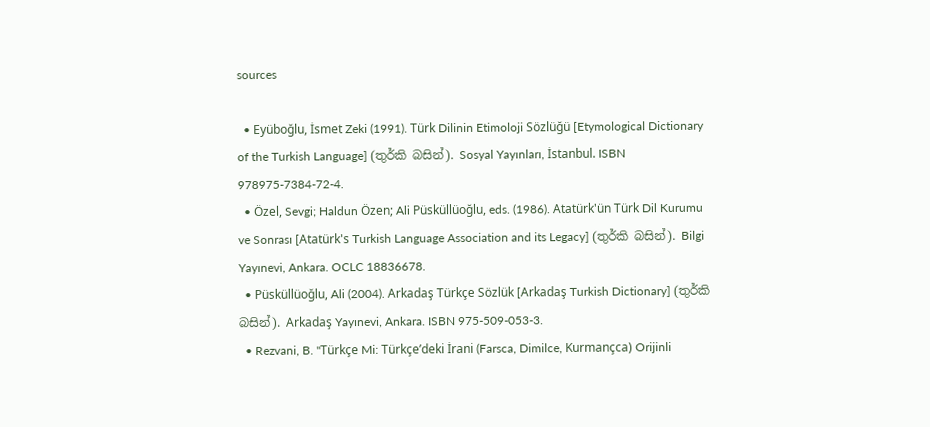sources

  • Eyüboğlu, İsmet Zeki (1991). Türk Dilinin Etimoloji Sözlüğü [Etymological Dictionary of the Turkish Language] (තුර්කි බසින්). Sosyal Yayınları, İstanbul. ISBN 978975-7384-72-4.
  • Özel, Sevgi; Haldun Özen; Ali Püsküllüoğlu, eds. (1986). Atatürk'ün Türk Dil Kurumu ve Sonrası [Atatürk's Turkish Language Association and its Legacy] (තුර්කි බසින්). Bilgi Yayınevi, Ankara. OCLC 18836678.
  • Püsküllüoğlu, Ali (2004). Arkadaş Türkçe Sözlük [Arkadaş Turkish Dictionary] (තුර්කි බසින්). Arkadaş Yayınevi, Ankara. ISBN 975-509-053-3.
  • Rezvani, B. "Türkçe Mi: Türkçe’deki İrani (Farsca, Dimilce, Kurmançca) Orijinli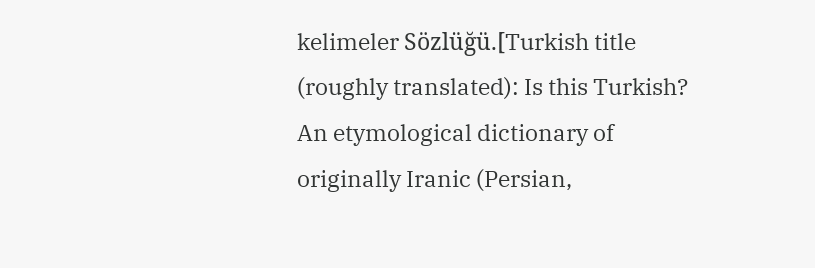kelimeler Sözlüğü.[Turkish title (roughly translated): Is this Turkish? An etymological dictionary of originally Iranic (Persian,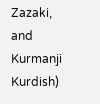Zazaki, and Kurmanji Kurdish)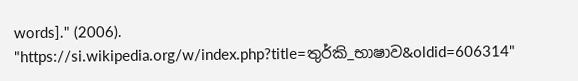words]." (2006).
"https://si.wikipedia.org/w/index.php?title=තුර්කි_භාෂාව&oldid=606314"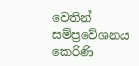වෙතින් සම්ප්‍රවේශනය කෙරිණි